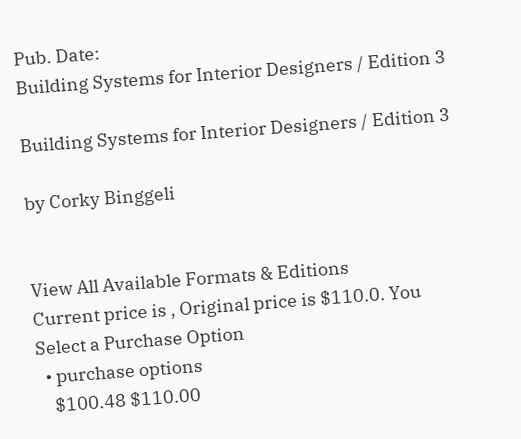Pub. Date:
Building Systems for Interior Designers / Edition 3

Building Systems for Interior Designers / Edition 3

by Corky Binggeli


View All Available Formats & Editions
Current price is , Original price is $110.0. You
Select a Purchase Option
  • purchase options
    $100.48 $110.00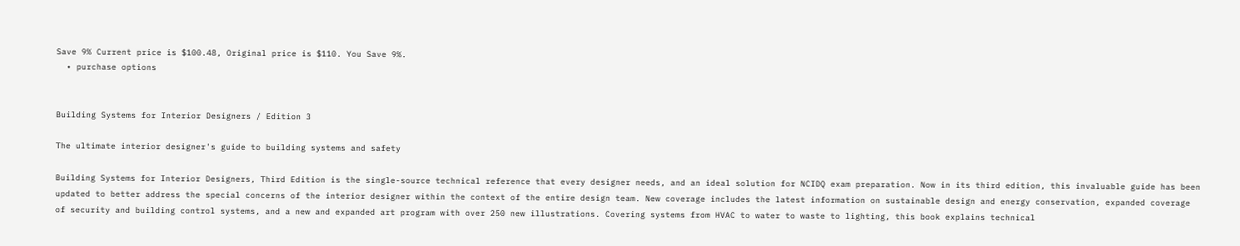Save 9% Current price is $100.48, Original price is $110. You Save 9%.
  • purchase options


Building Systems for Interior Designers / Edition 3

The ultimate interior designer's guide to building systems and safety

Building Systems for Interior Designers, Third Edition is the single-source technical reference that every designer needs, and an ideal solution for NCIDQ exam preparation. Now in its third edition, this invaluable guide has been updated to better address the special concerns of the interior designer within the context of the entire design team. New coverage includes the latest information on sustainable design and energy conservation, expanded coverage of security and building control systems, and a new and expanded art program with over 250 new illustrations. Covering systems from HVAC to water to waste to lighting, this book explains technical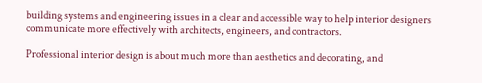building systems and engineering issues in a clear and accessible way to help interior designers communicate more effectively with architects, engineers, and contractors.

Professional interior design is about much more than aesthetics and decorating, and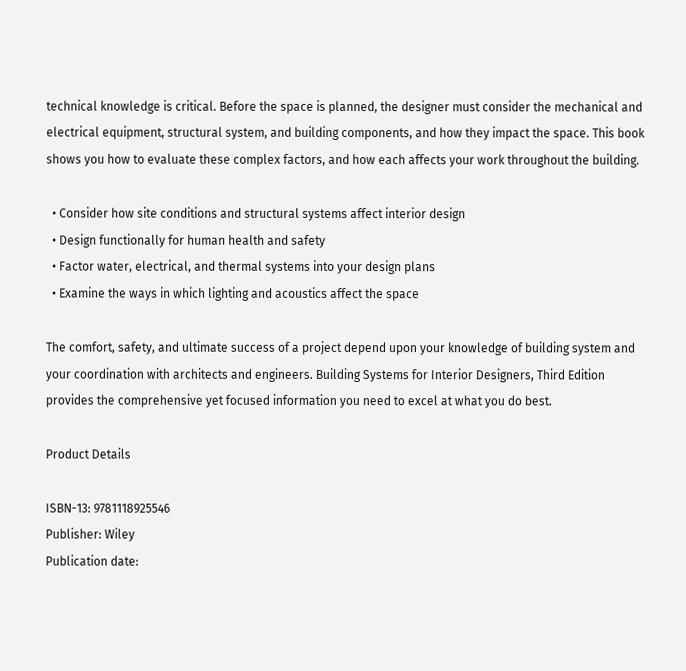technical knowledge is critical. Before the space is planned, the designer must consider the mechanical and electrical equipment, structural system, and building components, and how they impact the space. This book shows you how to evaluate these complex factors, and how each affects your work throughout the building.

  • Consider how site conditions and structural systems affect interior design
  • Design functionally for human health and safety
  • Factor water, electrical, and thermal systems into your design plans
  • Examine the ways in which lighting and acoustics affect the space

The comfort, safety, and ultimate success of a project depend upon your knowledge of building system and your coordination with architects and engineers. Building Systems for Interior Designers, Third Edition provides the comprehensive yet focused information you need to excel at what you do best.

Product Details

ISBN-13: 9781118925546
Publisher: Wiley
Publication date: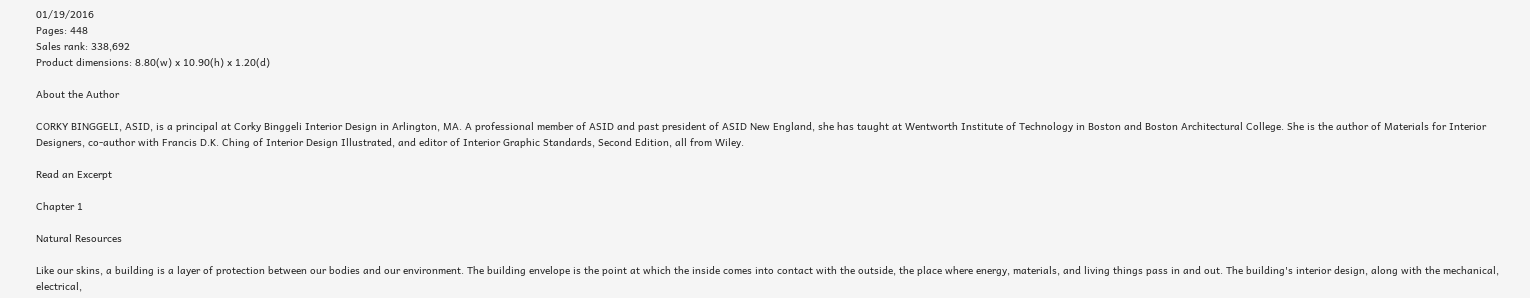01/19/2016
Pages: 448
Sales rank: 338,692
Product dimensions: 8.80(w) x 10.90(h) x 1.20(d)

About the Author

CORKY BINGGELI, ASID, is a principal at Corky Binggeli Interior Design in Arlington, MA. A professional member of ASID and past president of ASID New England, she has taught at Wentworth Institute of Technology in Boston and Boston Architectural College. She is the author of Materials for Interior Designers, co-author with Francis D.K. Ching of Interior Design Illustrated, and editor of Interior Graphic Standards, Second Edition, all from Wiley.

Read an Excerpt

Chapter 1

Natural Resources

Like our skins, a building is a layer of protection between our bodies and our environment. The building envelope is the point at which the inside comes into contact with the outside, the place where energy, materials, and living things pass in and out. The building's interior design, along with the mechanical, electrical,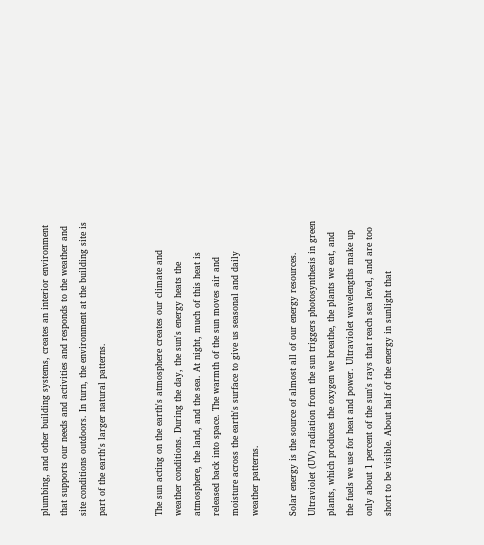plumbing, and other building systems, creates an interior environment that supports our needs and activities and responds to the weather and site conditions outdoors. In turn, the environment at the building site is part of the earth's larger natural patterns.


The sun acting on the earth's atmosphere creates our climate and weather conditions. During the day, the sun's energy heats the atmosphere, the land, and the sea. At night, much of this heat is released back into space. The warmth of the sun moves air and moisture across the earth's surface to give us seasonal and daily weather patterns.

Solar energy is the source of almost all of our energy resources. Ultraviolet (UV) radiation from the sun triggers photosynthesis in green plants, which produces the oxygen we breathe, the plants we eat, and the fuels we use for heat and power. Ultraviolet wavelengths make up only about 1 percent of the sun's rays that reach sea level, and are too short to be visible. About half of the energy in sunlight that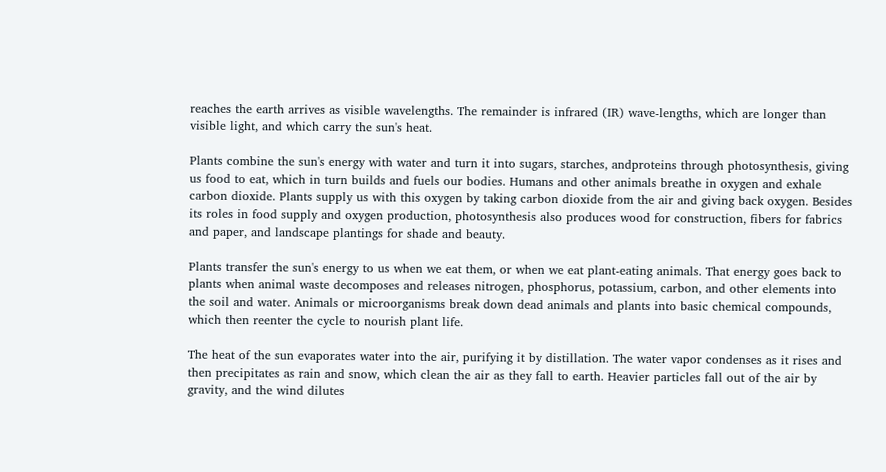reaches the earth arrives as visible wavelengths. The remainder is infrared (IR) wave-lengths, which are longer than visible light, and which carry the sun's heat.

Plants combine the sun's energy with water and turn it into sugars, starches, andproteins through photosynthesis, giving us food to eat, which in turn builds and fuels our bodies. Humans and other animals breathe in oxygen and exhale carbon dioxide. Plants supply us with this oxygen by taking carbon dioxide from the air and giving back oxygen. Besides its roles in food supply and oxygen production, photosynthesis also produces wood for construction, fibers for fabrics and paper, and landscape plantings for shade and beauty.

Plants transfer the sun's energy to us when we eat them, or when we eat plant-eating animals. That energy goes back to plants when animal waste decomposes and releases nitrogen, phosphorus, potassium, carbon, and other elements into the soil and water. Animals or microorganisms break down dead animals and plants into basic chemical compounds, which then reenter the cycle to nourish plant life.

The heat of the sun evaporates water into the air, purifying it by distillation. The water vapor condenses as it rises and then precipitates as rain and snow, which clean the air as they fall to earth. Heavier particles fall out of the air by gravity, and the wind dilutes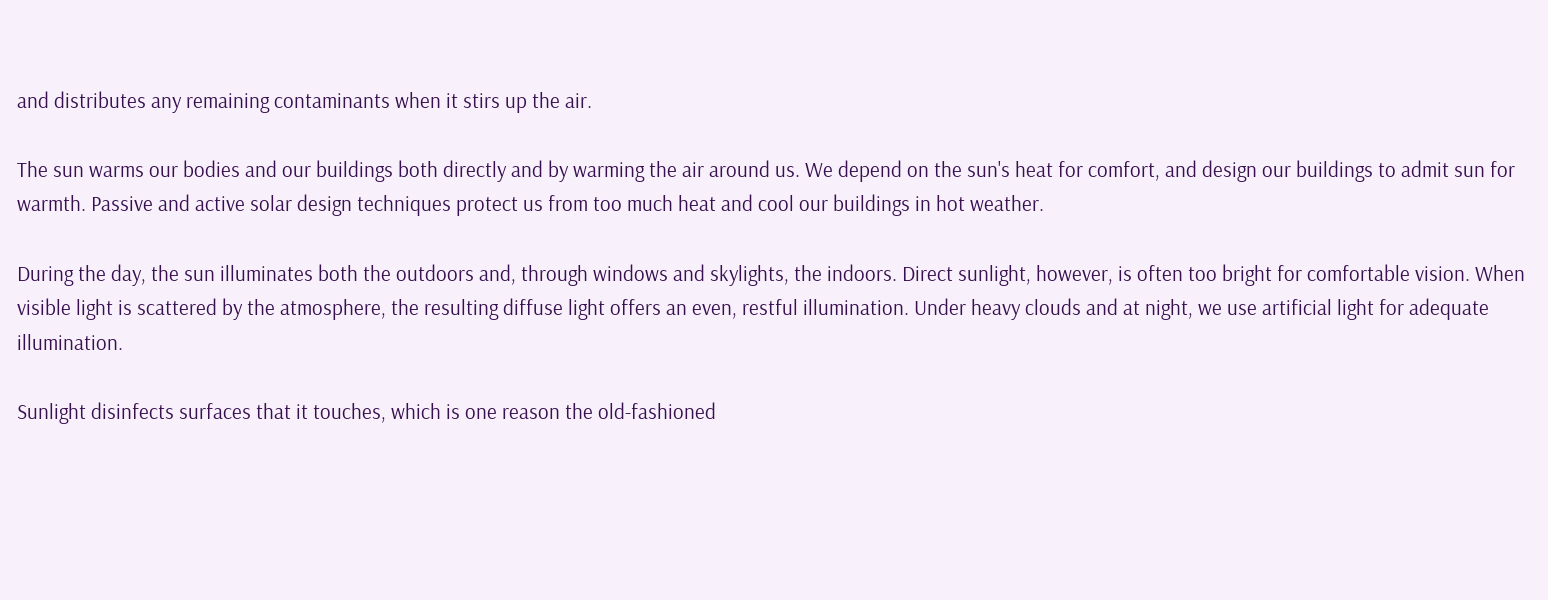and distributes any remaining contaminants when it stirs up the air.

The sun warms our bodies and our buildings both directly and by warming the air around us. We depend on the sun's heat for comfort, and design our buildings to admit sun for warmth. Passive and active solar design techniques protect us from too much heat and cool our buildings in hot weather.

During the day, the sun illuminates both the outdoors and, through windows and skylights, the indoors. Direct sunlight, however, is often too bright for comfortable vision. When visible light is scattered by the atmosphere, the resulting diffuse light offers an even, restful illumination. Under heavy clouds and at night, we use artificial light for adequate illumination.

Sunlight disinfects surfaces that it touches, which is one reason the old-fashioned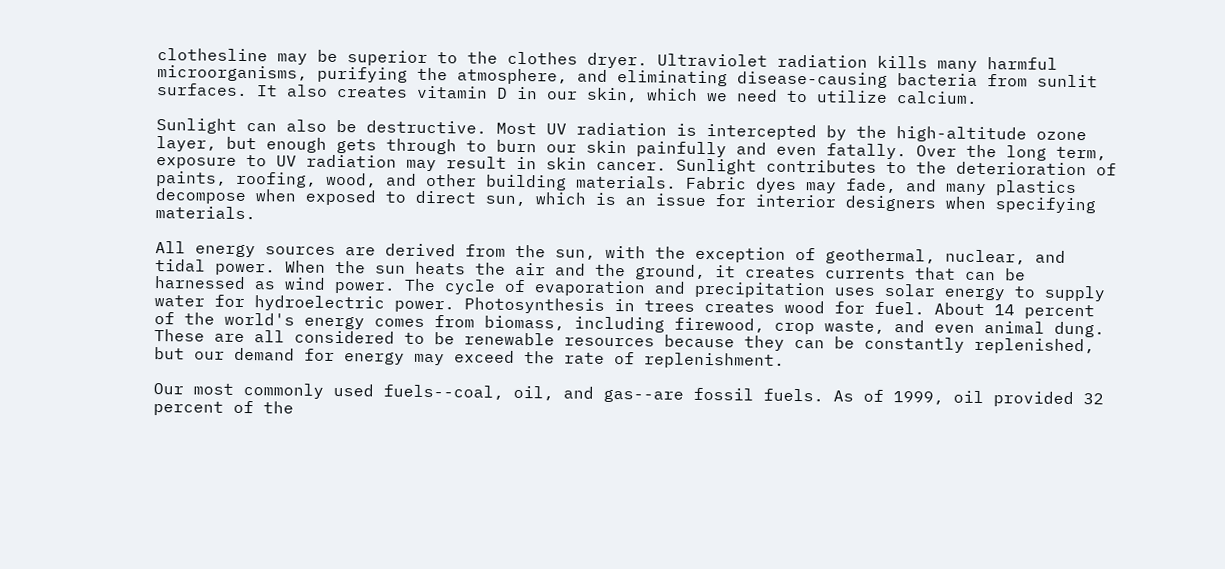clothesline may be superior to the clothes dryer. Ultraviolet radiation kills many harmful microorganisms, purifying the atmosphere, and eliminating disease-causing bacteria from sunlit surfaces. It also creates vitamin D in our skin, which we need to utilize calcium.

Sunlight can also be destructive. Most UV radiation is intercepted by the high-altitude ozone layer, but enough gets through to burn our skin painfully and even fatally. Over the long term, exposure to UV radiation may result in skin cancer. Sunlight contributes to the deterioration of paints, roofing, wood, and other building materials. Fabric dyes may fade, and many plastics decompose when exposed to direct sun, which is an issue for interior designers when specifying materials.

All energy sources are derived from the sun, with the exception of geothermal, nuclear, and tidal power. When the sun heats the air and the ground, it creates currents that can be harnessed as wind power. The cycle of evaporation and precipitation uses solar energy to supply water for hydroelectric power. Photosynthesis in trees creates wood for fuel. About 14 percent of the world's energy comes from biomass, including firewood, crop waste, and even animal dung. These are all considered to be renewable resources because they can be constantly replenished, but our demand for energy may exceed the rate of replenishment.

Our most commonly used fuels--coal, oil, and gas--are fossil fuels. As of 1999, oil provided 32 percent of the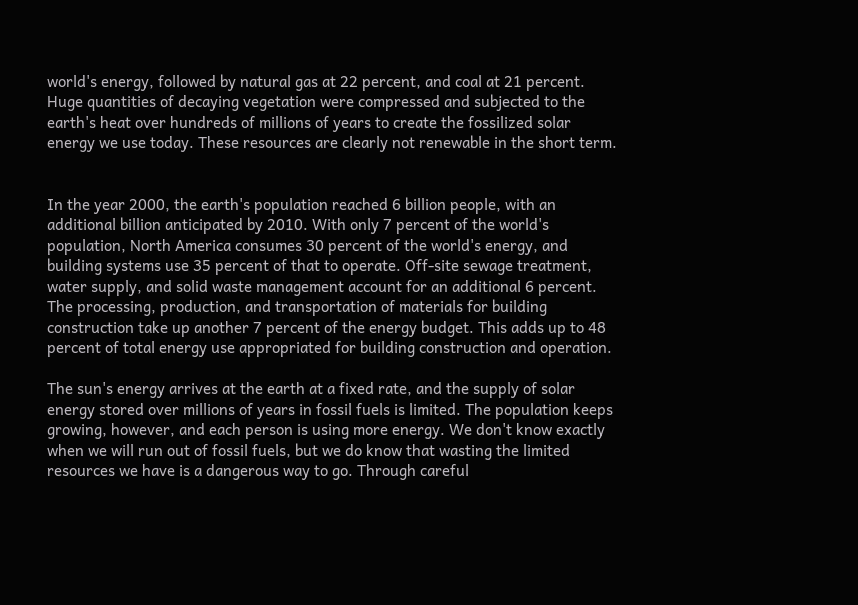world's energy, followed by natural gas at 22 percent, and coal at 21 percent. Huge quantities of decaying vegetation were compressed and subjected to the earth's heat over hundreds of millions of years to create the fossilized solar energy we use today. These resources are clearly not renewable in the short term.


In the year 2000, the earth's population reached 6 billion people, with an additional billion anticipated by 2010. With only 7 percent of the world's population, North America consumes 30 percent of the world's energy, and building systems use 35 percent of that to operate. Off-site sewage treatment, water supply, and solid waste management account for an additional 6 percent. The processing, production, and transportation of materials for building construction take up another 7 percent of the energy budget. This adds up to 48 percent of total energy use appropriated for building construction and operation.

The sun's energy arrives at the earth at a fixed rate, and the supply of solar energy stored over millions of years in fossil fuels is limited. The population keeps growing, however, and each person is using more energy. We don't know exactly when we will run out of fossil fuels, but we do know that wasting the limited resources we have is a dangerous way to go. Through careful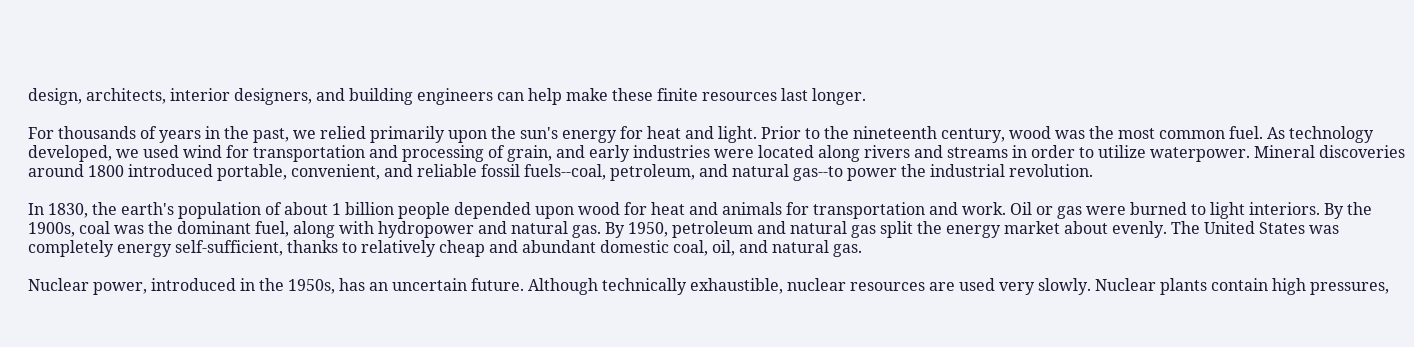design, architects, interior designers, and building engineers can help make these finite resources last longer.

For thousands of years in the past, we relied primarily upon the sun's energy for heat and light. Prior to the nineteenth century, wood was the most common fuel. As technology developed, we used wind for transportation and processing of grain, and early industries were located along rivers and streams in order to utilize waterpower. Mineral discoveries around 1800 introduced portable, convenient, and reliable fossil fuels--coal, petroleum, and natural gas--to power the industrial revolution.

In 1830, the earth's population of about 1 billion people depended upon wood for heat and animals for transportation and work. Oil or gas were burned to light interiors. By the 1900s, coal was the dominant fuel, along with hydropower and natural gas. By 1950, petroleum and natural gas split the energy market about evenly. The United States was completely energy self-sufficient, thanks to relatively cheap and abundant domestic coal, oil, and natural gas.

Nuclear power, introduced in the 1950s, has an uncertain future. Although technically exhaustible, nuclear resources are used very slowly. Nuclear plants contain high pressures,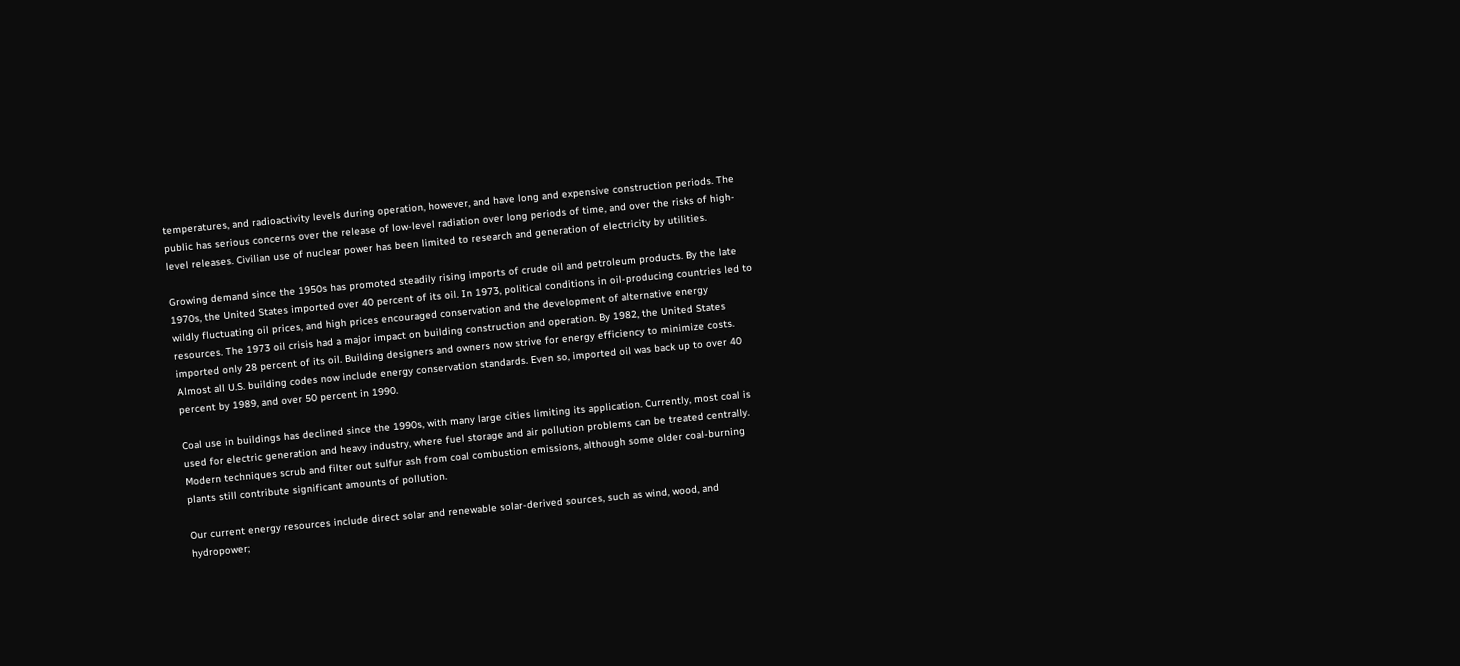temperatures, and radioactivity levels during operation, however, and have long and expensive construction periods. The public has serious concerns over the release of low-level radiation over long periods of time, and over the risks of high-level releases. Civilian use of nuclear power has been limited to research and generation of electricity by utilities.

Growing demand since the 1950s has promoted steadily rising imports of crude oil and petroleum products. By the late 1970s, the United States imported over 40 percent of its oil. In 1973, political conditions in oil-producing countries led to wildly fluctuating oil prices, and high prices encouraged conservation and the development of alternative energy resources. The 1973 oil crisis had a major impact on building construction and operation. By 1982, the United States imported only 28 percent of its oil. Building designers and owners now strive for energy efficiency to minimize costs. Almost all U.S. building codes now include energy conservation standards. Even so, imported oil was back up to over 40 percent by 1989, and over 50 percent in 1990.

Coal use in buildings has declined since the 1990s, with many large cities limiting its application. Currently, most coal is used for electric generation and heavy industry, where fuel storage and air pollution problems can be treated centrally. Modern techniques scrub and filter out sulfur ash from coal combustion emissions, although some older coal-burning plants still contribute significant amounts of pollution.

Our current energy resources include direct solar and renewable solar-derived sources, such as wind, wood, and hydropower;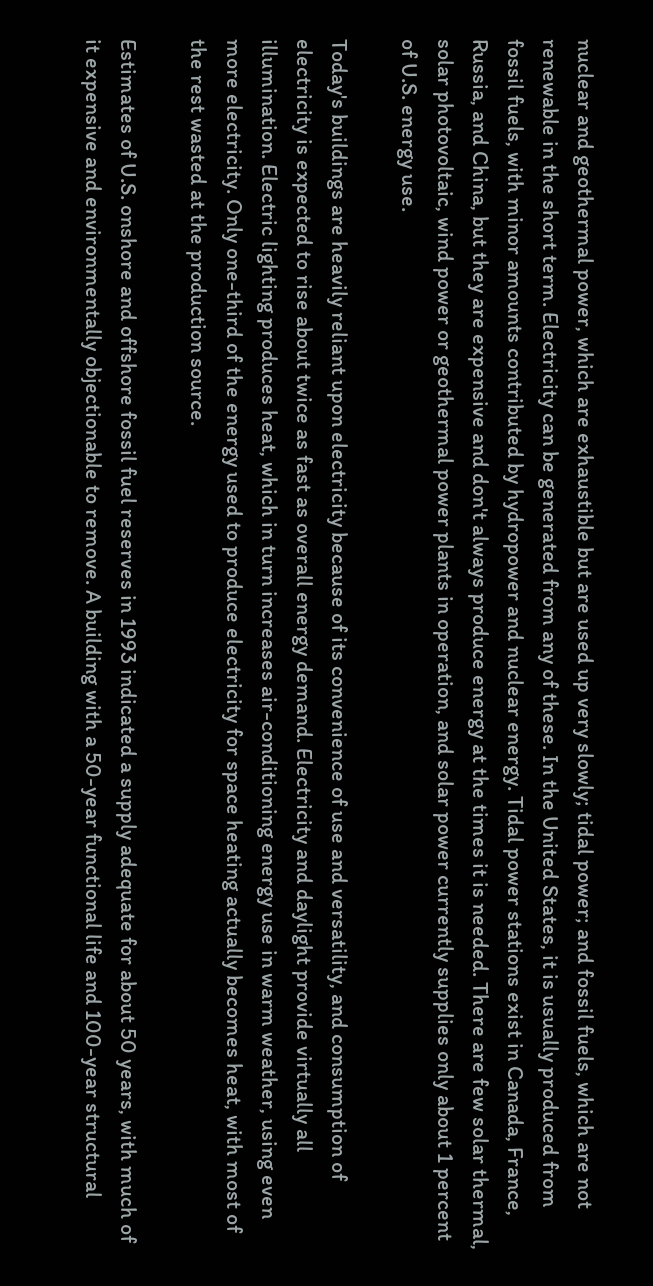nuclear and geothermal power, which are exhaustible but are used up very slowly; tidal power; and fossil fuels, which are not renewable in the short term. Electricity can be generated from any of these. In the United States, it is usually produced from fossil fuels, with minor amounts contributed by hydropower and nuclear energy. Tidal power stations exist in Canada, France, Russia, and China, but they are expensive and don't always produce energy at the times it is needed. There are few solar thermal, solar photovoltaic, wind power or geothermal power plants in operation, and solar power currently supplies only about 1 percent of U.S. energy use.

Today's buildings are heavily reliant upon electricity because of its convenience of use and versatility, and consumption of electricity is expected to rise about twice as fast as overall energy demand. Electricity and daylight provide virtually all illumination. Electric lighting produces heat, which in turn increases air-conditioning energy use in warm weather, using even more electricity. Only one-third of the energy used to produce electricity for space heating actually becomes heat, with most of the rest wasted at the production source.

Estimates of U.S. onshore and offshore fossil fuel reserves in 1993 indicated a supply adequate for about 50 years, with much of it expensive and environmentally objectionable to remove. A building with a 50-year functional life and 100-year structural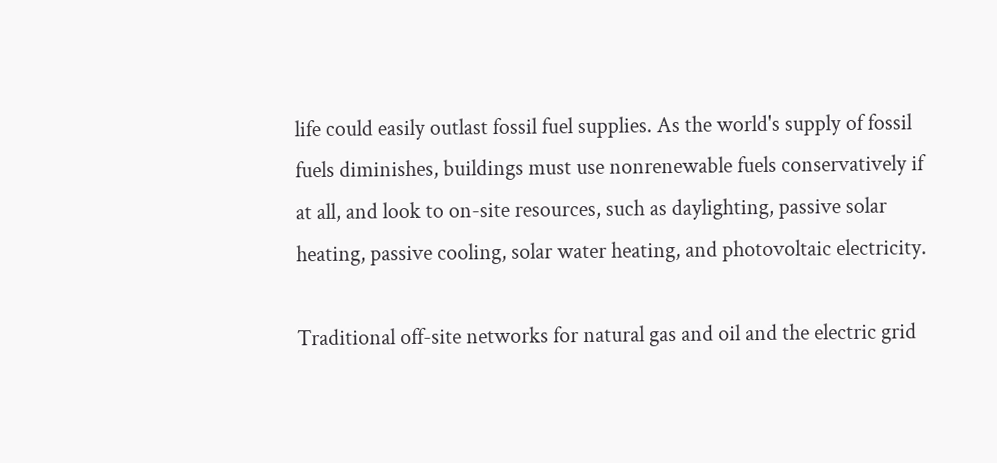life could easily outlast fossil fuel supplies. As the world's supply of fossil fuels diminishes, buildings must use nonrenewable fuels conservatively if at all, and look to on-site resources, such as daylighting, passive solar heating, passive cooling, solar water heating, and photovoltaic electricity.

Traditional off-site networks for natural gas and oil and the electric grid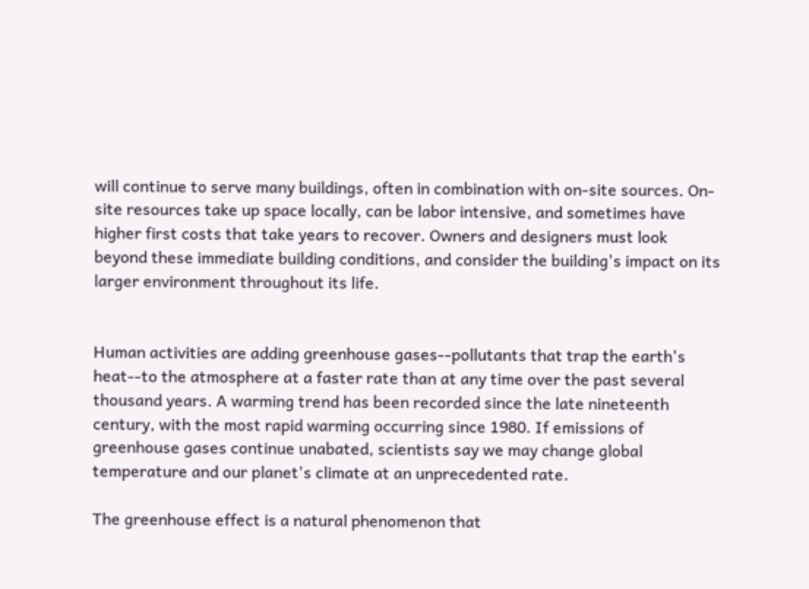will continue to serve many buildings, often in combination with on-site sources. On-site resources take up space locally, can be labor intensive, and sometimes have higher first costs that take years to recover. Owners and designers must look beyond these immediate building conditions, and consider the building's impact on its larger environment throughout its life.


Human activities are adding greenhouse gases--pollutants that trap the earth's heat--to the atmosphere at a faster rate than at any time over the past several thousand years. A warming trend has been recorded since the late nineteenth century, with the most rapid warming occurring since 1980. If emissions of greenhouse gases continue unabated, scientists say we may change global temperature and our planet's climate at an unprecedented rate.

The greenhouse effect is a natural phenomenon that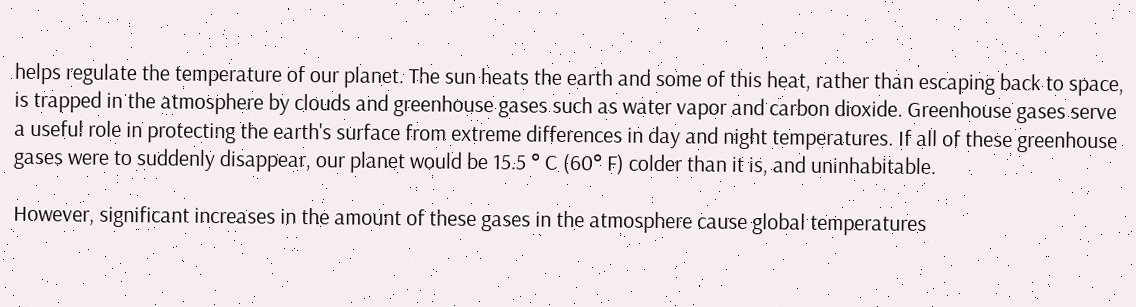helps regulate the temperature of our planet. The sun heats the earth and some of this heat, rather than escaping back to space, is trapped in the atmosphere by clouds and greenhouse gases such as water vapor and carbon dioxide. Greenhouse gases serve a useful role in protecting the earth's surface from extreme differences in day and night temperatures. If all of these greenhouse gases were to suddenly disappear, our planet would be 15.5 ° C (60° F) colder than it is, and uninhabitable.

However, significant increases in the amount of these gases in the atmosphere cause global temperatures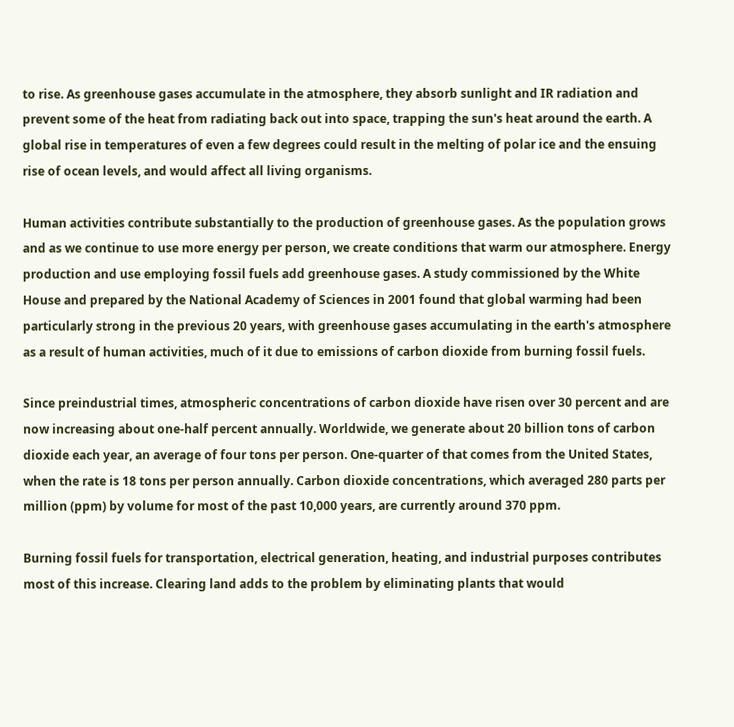to rise. As greenhouse gases accumulate in the atmosphere, they absorb sunlight and IR radiation and prevent some of the heat from radiating back out into space, trapping the sun's heat around the earth. A global rise in temperatures of even a few degrees could result in the melting of polar ice and the ensuing rise of ocean levels, and would affect all living organisms.

Human activities contribute substantially to the production of greenhouse gases. As the population grows and as we continue to use more energy per person, we create conditions that warm our atmosphere. Energy production and use employing fossil fuels add greenhouse gases. A study commissioned by the White House and prepared by the National Academy of Sciences in 2001 found that global warming had been particularly strong in the previous 20 years, with greenhouse gases accumulating in the earth's atmosphere as a result of human activities, much of it due to emissions of carbon dioxide from burning fossil fuels.

Since preindustrial times, atmospheric concentrations of carbon dioxide have risen over 30 percent and are now increasing about one-half percent annually. Worldwide, we generate about 20 billion tons of carbon dioxide each year, an average of four tons per person. One-quarter of that comes from the United States, when the rate is 18 tons per person annually. Carbon dioxide concentrations, which averaged 280 parts per million (ppm) by volume for most of the past 10,000 years, are currently around 370 ppm.

Burning fossil fuels for transportation, electrical generation, heating, and industrial purposes contributes most of this increase. Clearing land adds to the problem by eliminating plants that would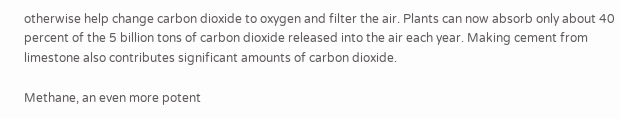otherwise help change carbon dioxide to oxygen and filter the air. Plants can now absorb only about 40 percent of the 5 billion tons of carbon dioxide released into the air each year. Making cement from limestone also contributes significant amounts of carbon dioxide.

Methane, an even more potent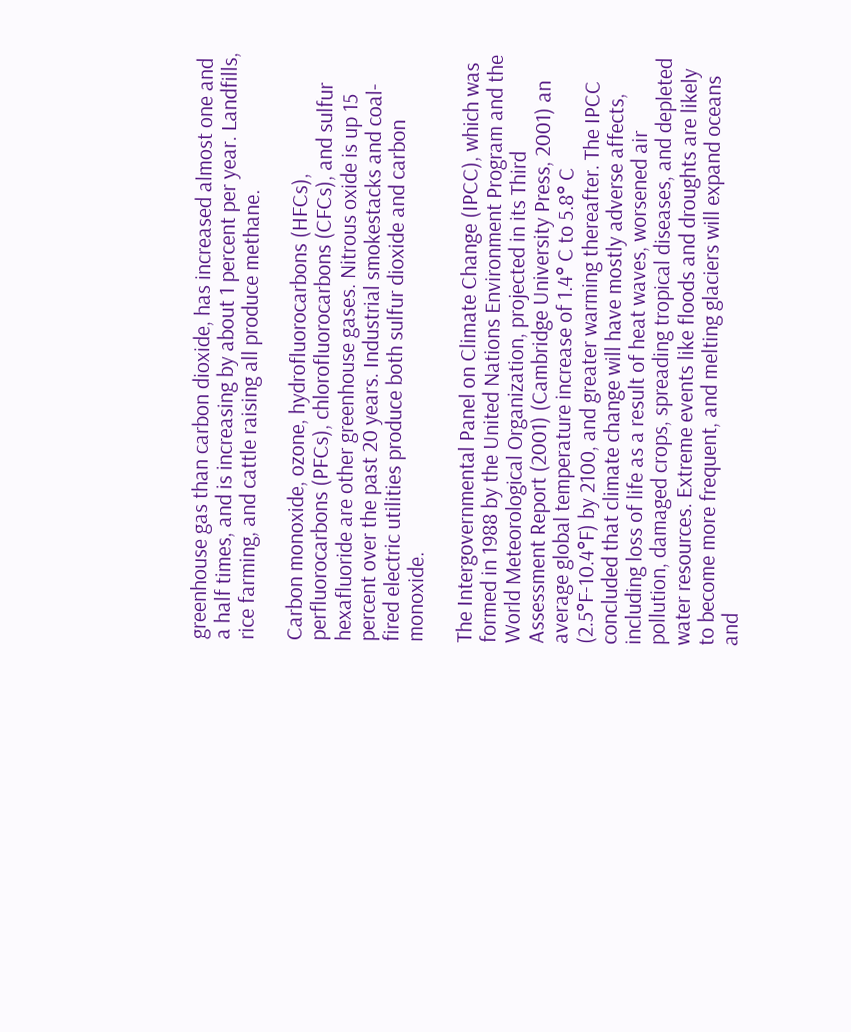greenhouse gas than carbon dioxide, has increased almost one and a half times, and is increasing by about 1 percent per year. Landfills, rice farming, and cattle raising all produce methane.

Carbon monoxide, ozone, hydrofluorocarbons (HFCs), perfluorocarbons (PFCs), chlorofluorocarbons (CFCs), and sulfur hexafluoride are other greenhouse gases. Nitrous oxide is up 15 percent over the past 20 years. Industrial smokestacks and coal-fired electric utilities produce both sulfur dioxide and carbon monoxide.

The Intergovernmental Panel on Climate Change (IPCC), which was formed in 1988 by the United Nations Environment Program and the World Meteorological Organization, projected in its Third Assessment Report (2001) (Cambridge University Press, 2001) an average global temperature increase of 1.4° C to 5.8° C (2.5°F-10.4°F) by 2100, and greater warming thereafter. The IPCC concluded that climate change will have mostly adverse affects, including loss of life as a result of heat waves, worsened air pollution, damaged crops, spreading tropical diseases, and depleted water resources. Extreme events like floods and droughts are likely to become more frequent, and melting glaciers will expand oceans and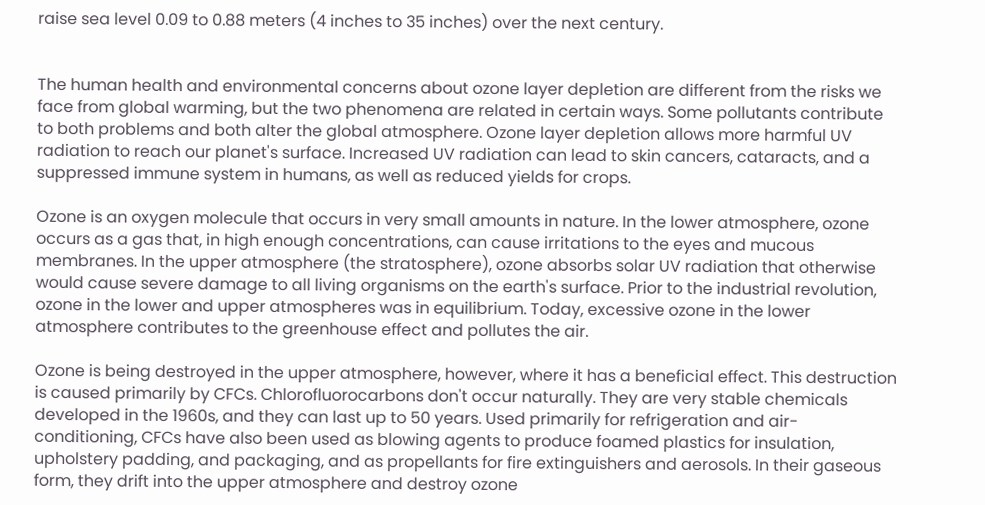raise sea level 0.09 to 0.88 meters (4 inches to 35 inches) over the next century.


The human health and environmental concerns about ozone layer depletion are different from the risks we face from global warming, but the two phenomena are related in certain ways. Some pollutants contribute to both problems and both alter the global atmosphere. Ozone layer depletion allows more harmful UV radiation to reach our planet's surface. Increased UV radiation can lead to skin cancers, cataracts, and a suppressed immune system in humans, as well as reduced yields for crops.

Ozone is an oxygen molecule that occurs in very small amounts in nature. In the lower atmosphere, ozone occurs as a gas that, in high enough concentrations, can cause irritations to the eyes and mucous membranes. In the upper atmosphere (the stratosphere), ozone absorbs solar UV radiation that otherwise would cause severe damage to all living organisms on the earth's surface. Prior to the industrial revolution, ozone in the lower and upper atmospheres was in equilibrium. Today, excessive ozone in the lower atmosphere contributes to the greenhouse effect and pollutes the air.

Ozone is being destroyed in the upper atmosphere, however, where it has a beneficial effect. This destruction is caused primarily by CFCs. Chlorofluorocarbons don't occur naturally. They are very stable chemicals developed in the 1960s, and they can last up to 50 years. Used primarily for refrigeration and air-conditioning, CFCs have also been used as blowing agents to produce foamed plastics for insulation, upholstery padding, and packaging, and as propellants for fire extinguishers and aerosols. In their gaseous form, they drift into the upper atmosphere and destroy ozone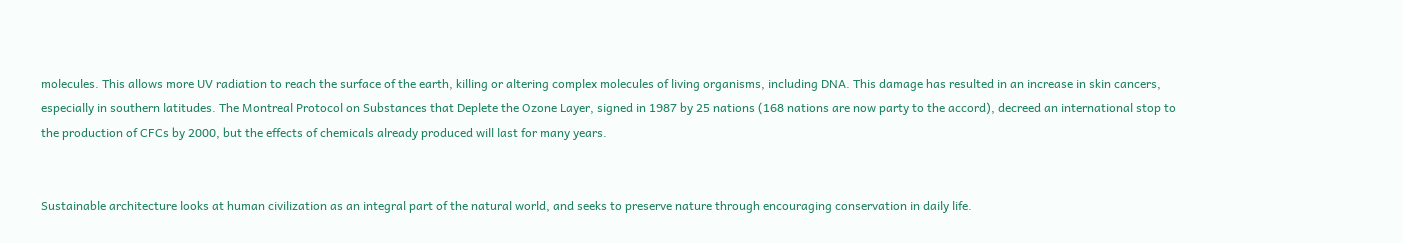molecules. This allows more UV radiation to reach the surface of the earth, killing or altering complex molecules of living organisms, including DNA. This damage has resulted in an increase in skin cancers, especially in southern latitudes. The Montreal Protocol on Substances that Deplete the Ozone Layer, signed in 1987 by 25 nations (168 nations are now party to the accord), decreed an international stop to the production of CFCs by 2000, but the effects of chemicals already produced will last for many years.


Sustainable architecture looks at human civilization as an integral part of the natural world, and seeks to preserve nature through encouraging conservation in daily life.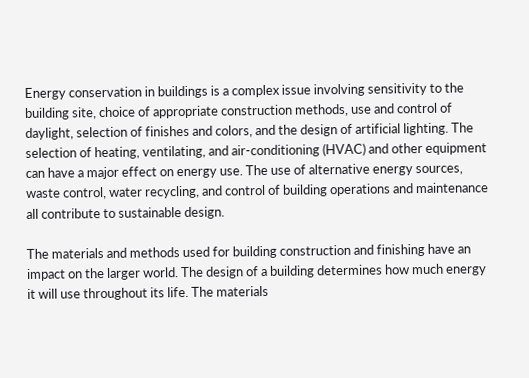Energy conservation in buildings is a complex issue involving sensitivity to the building site, choice of appropriate construction methods, use and control of daylight, selection of finishes and colors, and the design of artificial lighting. The selection of heating, ventilating, and air-conditioning (HVAC) and other equipment can have a major effect on energy use. The use of alternative energy sources, waste control, water recycling, and control of building operations and maintenance all contribute to sustainable design.

The materials and methods used for building construction and finishing have an impact on the larger world. The design of a building determines how much energy it will use throughout its life. The materials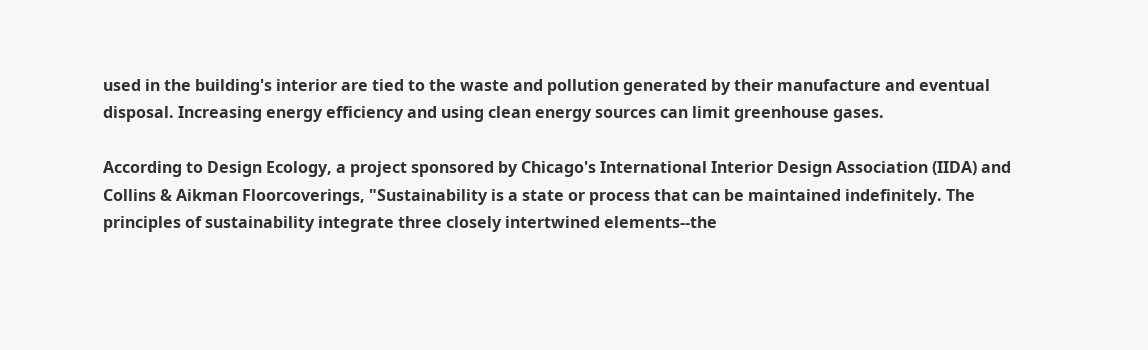used in the building's interior are tied to the waste and pollution generated by their manufacture and eventual disposal. Increasing energy efficiency and using clean energy sources can limit greenhouse gases.

According to Design Ecology, a project sponsored by Chicago's International Interior Design Association (IIDA) and Collins & Aikman Floorcoverings, "Sustainability is a state or process that can be maintained indefinitely. The principles of sustainability integrate three closely intertwined elements--the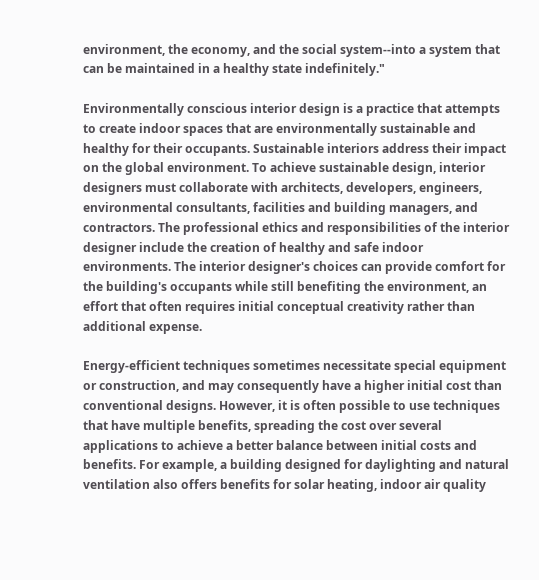environment, the economy, and the social system--into a system that can be maintained in a healthy state indefinitely."

Environmentally conscious interior design is a practice that attempts to create indoor spaces that are environmentally sustainable and healthy for their occupants. Sustainable interiors address their impact on the global environment. To achieve sustainable design, interior designers must collaborate with architects, developers, engineers, environmental consultants, facilities and building managers, and contractors. The professional ethics and responsibilities of the interior designer include the creation of healthy and safe indoor environments. The interior designer's choices can provide comfort for the building's occupants while still benefiting the environment, an effort that often requires initial conceptual creativity rather than additional expense.

Energy-efficient techniques sometimes necessitate special equipment or construction, and may consequently have a higher initial cost than conventional designs. However, it is often possible to use techniques that have multiple benefits, spreading the cost over several applications to achieve a better balance between initial costs and benefits. For example, a building designed for daylighting and natural ventilation also offers benefits for solar heating, indoor air quality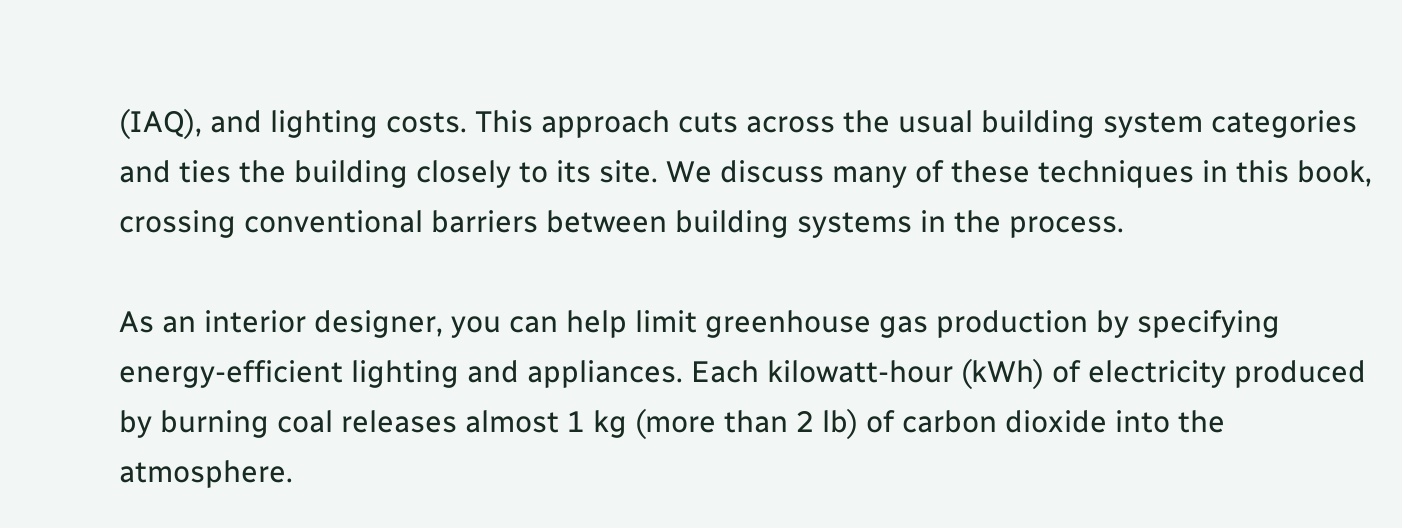(IAQ), and lighting costs. This approach cuts across the usual building system categories and ties the building closely to its site. We discuss many of these techniques in this book, crossing conventional barriers between building systems in the process.

As an interior designer, you can help limit greenhouse gas production by specifying energy-efficient lighting and appliances. Each kilowatt-hour (kWh) of electricity produced by burning coal releases almost 1 kg (more than 2 lb) of carbon dioxide into the atmosphere.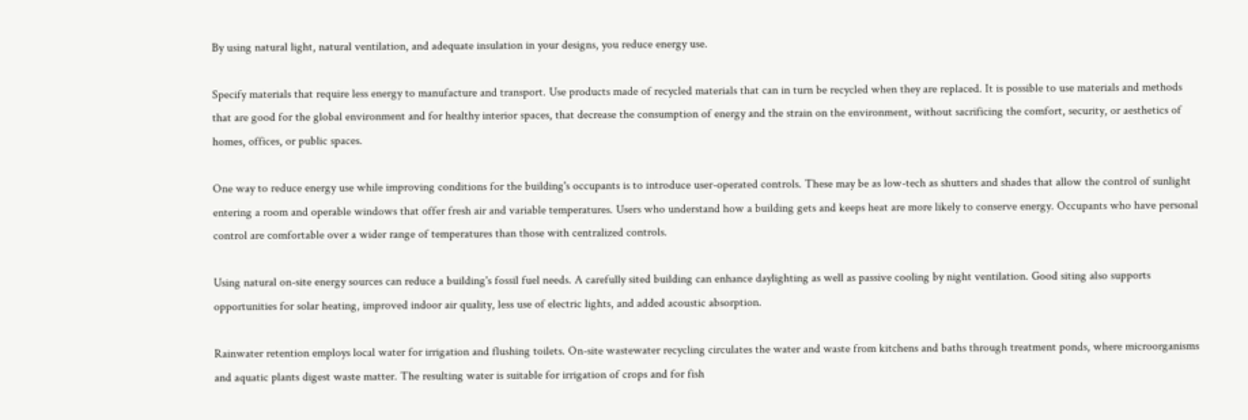By using natural light, natural ventilation, and adequate insulation in your designs, you reduce energy use.

Specify materials that require less energy to manufacture and transport. Use products made of recycled materials that can in turn be recycled when they are replaced. It is possible to use materials and methods that are good for the global environment and for healthy interior spaces, that decrease the consumption of energy and the strain on the environment, without sacrificing the comfort, security, or aesthetics of homes, offices, or public spaces.

One way to reduce energy use while improving conditions for the building's occupants is to introduce user-operated controls. These may be as low-tech as shutters and shades that allow the control of sunlight entering a room and operable windows that offer fresh air and variable temperatures. Users who understand how a building gets and keeps heat are more likely to conserve energy. Occupants who have personal control are comfortable over a wider range of temperatures than those with centralized controls.

Using natural on-site energy sources can reduce a building's fossil fuel needs. A carefully sited building can enhance daylighting as well as passive cooling by night ventilation. Good siting also supports opportunities for solar heating, improved indoor air quality, less use of electric lights, and added acoustic absorption.

Rainwater retention employs local water for irrigation and flushing toilets. On-site wastewater recycling circulates the water and waste from kitchens and baths through treatment ponds, where microorganisms and aquatic plants digest waste matter. The resulting water is suitable for irrigation of crops and for fish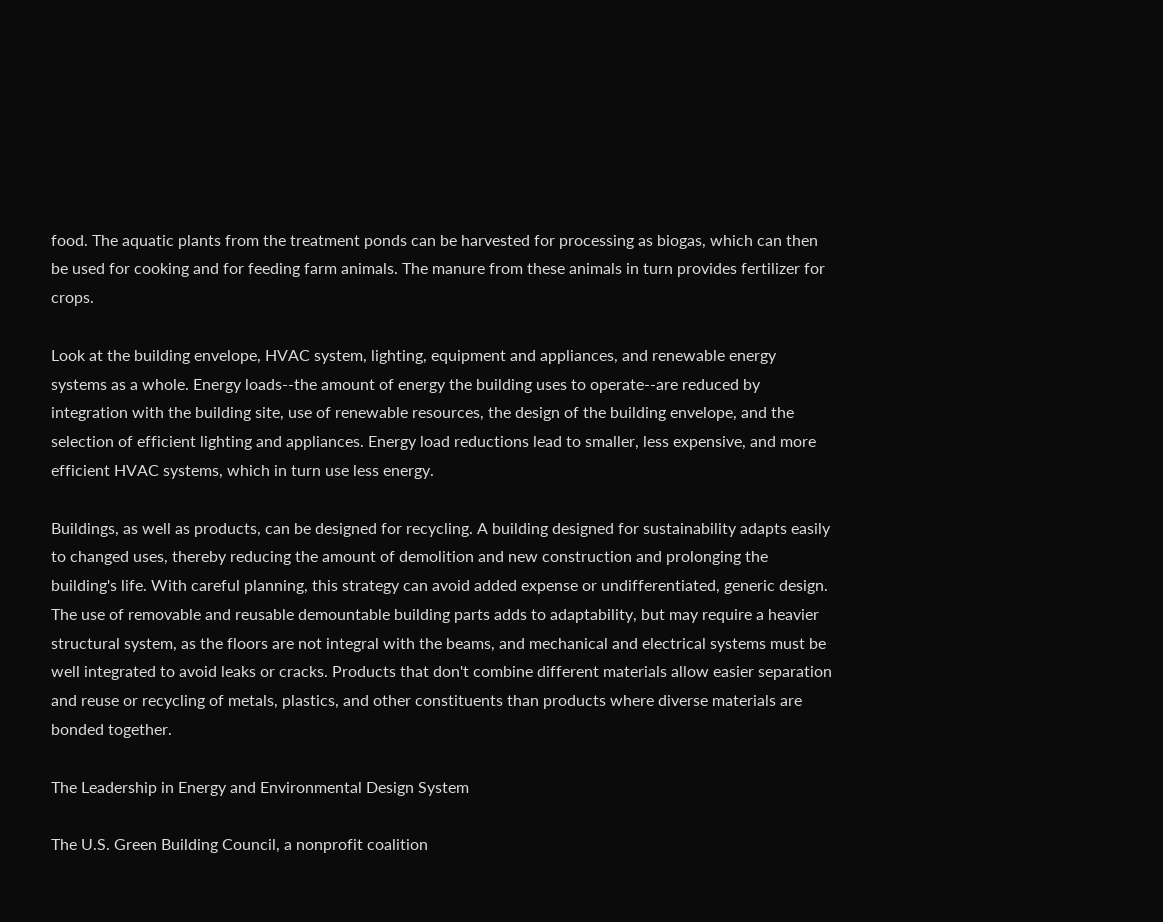food. The aquatic plants from the treatment ponds can be harvested for processing as biogas, which can then be used for cooking and for feeding farm animals. The manure from these animals in turn provides fertilizer for crops.

Look at the building envelope, HVAC system, lighting, equipment and appliances, and renewable energy systems as a whole. Energy loads--the amount of energy the building uses to operate--are reduced by integration with the building site, use of renewable resources, the design of the building envelope, and the selection of efficient lighting and appliances. Energy load reductions lead to smaller, less expensive, and more efficient HVAC systems, which in turn use less energy.

Buildings, as well as products, can be designed for recycling. A building designed for sustainability adapts easily to changed uses, thereby reducing the amount of demolition and new construction and prolonging the building's life. With careful planning, this strategy can avoid added expense or undifferentiated, generic design. The use of removable and reusable demountable building parts adds to adaptability, but may require a heavier structural system, as the floors are not integral with the beams, and mechanical and electrical systems must be well integrated to avoid leaks or cracks. Products that don't combine different materials allow easier separation and reuse or recycling of metals, plastics, and other constituents than products where diverse materials are bonded together.

The Leadership in Energy and Environmental Design System

The U.S. Green Building Council, a nonprofit coalition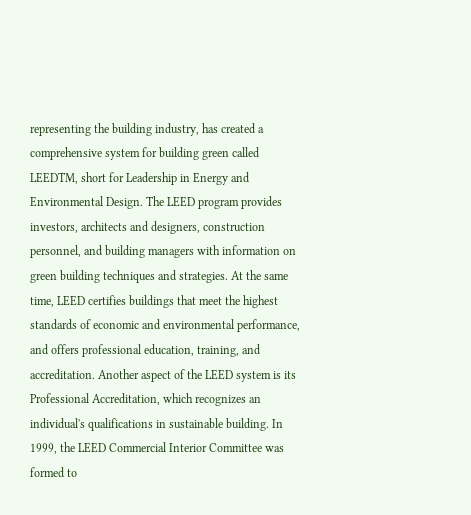representing the building industry, has created a comprehensive system for building green called LEEDTM, short for Leadership in Energy and Environmental Design. The LEED program provides investors, architects and designers, construction personnel, and building managers with information on green building techniques and strategies. At the same time, LEED certifies buildings that meet the highest standards of economic and environmental performance, and offers professional education, training, and accreditation. Another aspect of the LEED system is its Professional Accreditation, which recognizes an individual's qualifications in sustainable building. In 1999, the LEED Commercial Interior Committee was formed to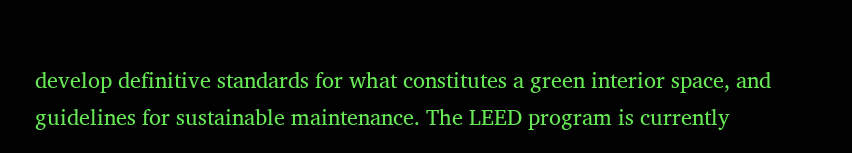develop definitive standards for what constitutes a green interior space, and guidelines for sustainable maintenance. The LEED program is currently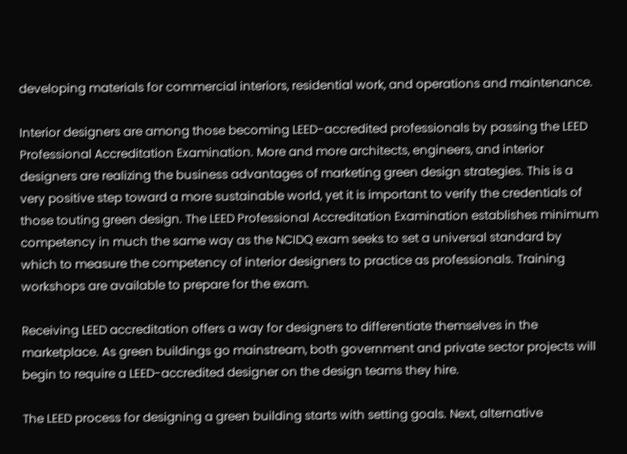developing materials for commercial interiors, residential work, and operations and maintenance.

Interior designers are among those becoming LEED-accredited professionals by passing the LEED Professional Accreditation Examination. More and more architects, engineers, and interior designers are realizing the business advantages of marketing green design strategies. This is a very positive step toward a more sustainable world, yet it is important to verify the credentials of those touting green design. The LEED Professional Accreditation Examination establishes minimum competency in much the same way as the NCIDQ exam seeks to set a universal standard by which to measure the competency of interior designers to practice as professionals. Training workshops are available to prepare for the exam.

Receiving LEED accreditation offers a way for designers to differentiate themselves in the marketplace. As green buildings go mainstream, both government and private sector projects will begin to require a LEED-accredited designer on the design teams they hire.

The LEED process for designing a green building starts with setting goals. Next, alternative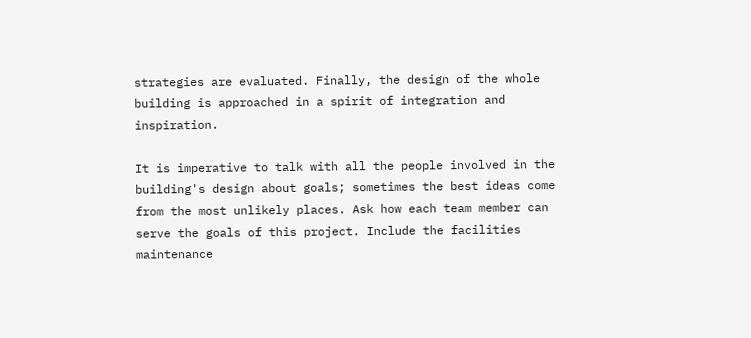strategies are evaluated. Finally, the design of the whole building is approached in a spirit of integration and inspiration.

It is imperative to talk with all the people involved in the building's design about goals; sometimes the best ideas come from the most unlikely places. Ask how each team member can serve the goals of this project. Include the facilities maintenance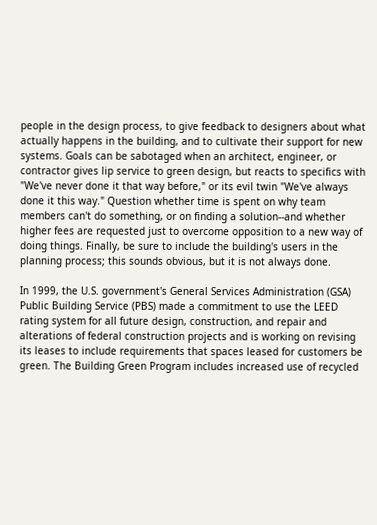people in the design process, to give feedback to designers about what actually happens in the building, and to cultivate their support for new systems. Goals can be sabotaged when an architect, engineer, or contractor gives lip service to green design, but reacts to specifics with "We've never done it that way before," or its evil twin "We've always done it this way." Question whether time is spent on why team members can't do something, or on finding a solution--and whether higher fees are requested just to overcome opposition to a new way of doing things. Finally, be sure to include the building's users in the planning process; this sounds obvious, but it is not always done.

In 1999, the U.S. government's General Services Administration (GSA) Public Building Service (PBS) made a commitment to use the LEED rating system for all future design, construction, and repair and alterations of federal construction projects and is working on revising its leases to include requirements that spaces leased for customers be green. The Building Green Program includes increased use of recycled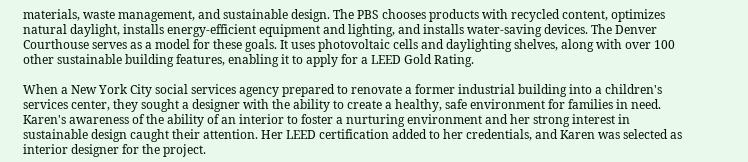materials, waste management, and sustainable design. The PBS chooses products with recycled content, optimizes natural daylight, installs energy-efficient equipment and lighting, and installs water-saving devices. The Denver Courthouse serves as a model for these goals. It uses photovoltaic cells and daylighting shelves, along with over 100 other sustainable building features, enabling it to apply for a LEED Gold Rating.

When a New York City social services agency prepared to renovate a former industrial building into a children's services center, they sought a designer with the ability to create a healthy, safe environment for families in need. Karen's awareness of the ability of an interior to foster a nurturing environment and her strong interest in sustainable design caught their attention. Her LEED certification added to her credentials, and Karen was selected as interior designer for the project.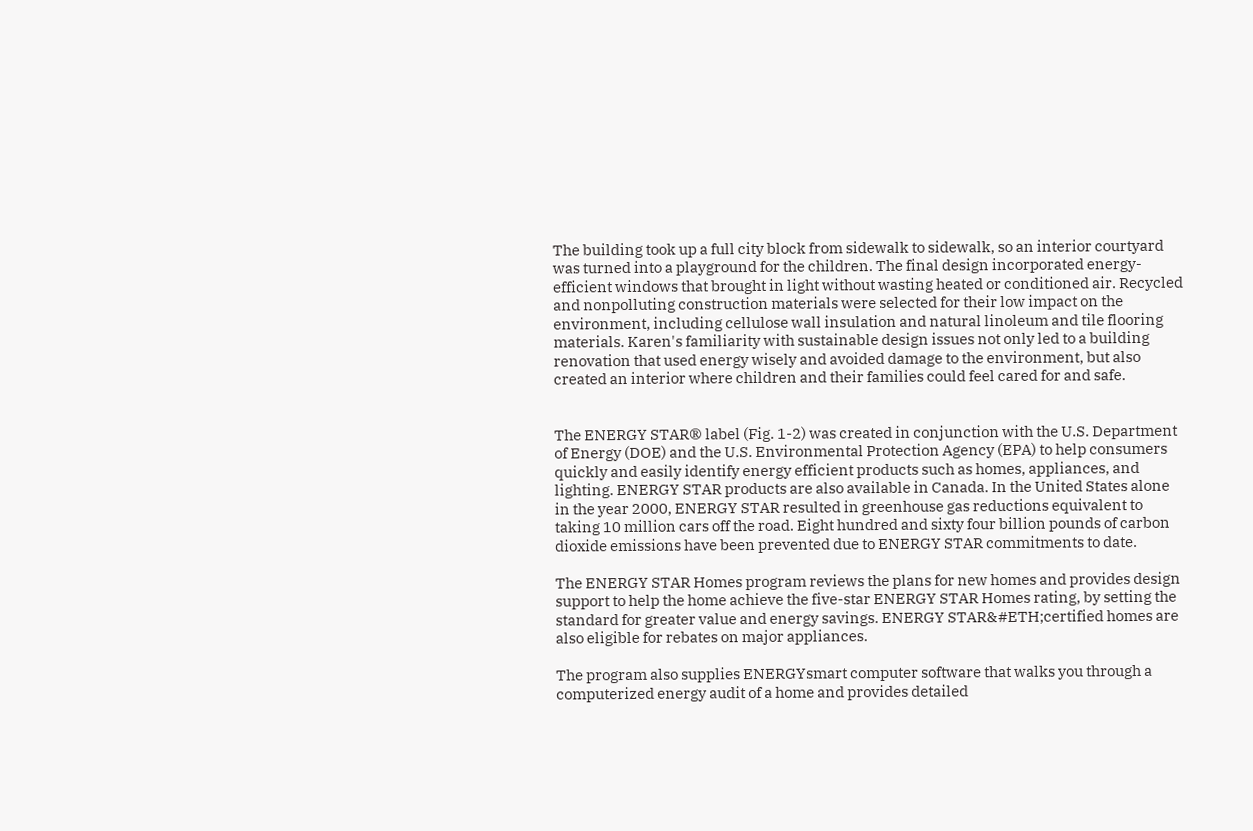The building took up a full city block from sidewalk to sidewalk, so an interior courtyard was turned into a playground for the children. The final design incorporated energy-efficient windows that brought in light without wasting heated or conditioned air. Recycled and nonpolluting construction materials were selected for their low impact on the environment, including cellulose wall insulation and natural linoleum and tile flooring materials. Karen's familiarity with sustainable design issues not only led to a building renovation that used energy wisely and avoided damage to the environment, but also created an interior where children and their families could feel cared for and safe.


The ENERGY STAR® label (Fig. 1-2) was created in conjunction with the U.S. Department of Energy (DOE) and the U.S. Environmental Protection Agency (EPA) to help consumers quickly and easily identify energy efficient products such as homes, appliances, and lighting. ENERGY STAR products are also available in Canada. In the United States alone in the year 2000, ENERGY STAR resulted in greenhouse gas reductions equivalent to taking 10 million cars off the road. Eight hundred and sixty four billion pounds of carbon dioxide emissions have been prevented due to ENERGY STAR commitments to date.

The ENERGY STAR Homes program reviews the plans for new homes and provides design support to help the home achieve the five-star ENERGY STAR Homes rating, by setting the standard for greater value and energy savings. ENERGY STAR&#ETH;certified homes are also eligible for rebates on major appliances.

The program also supplies ENERGYsmart computer software that walks you through a computerized energy audit of a home and provides detailed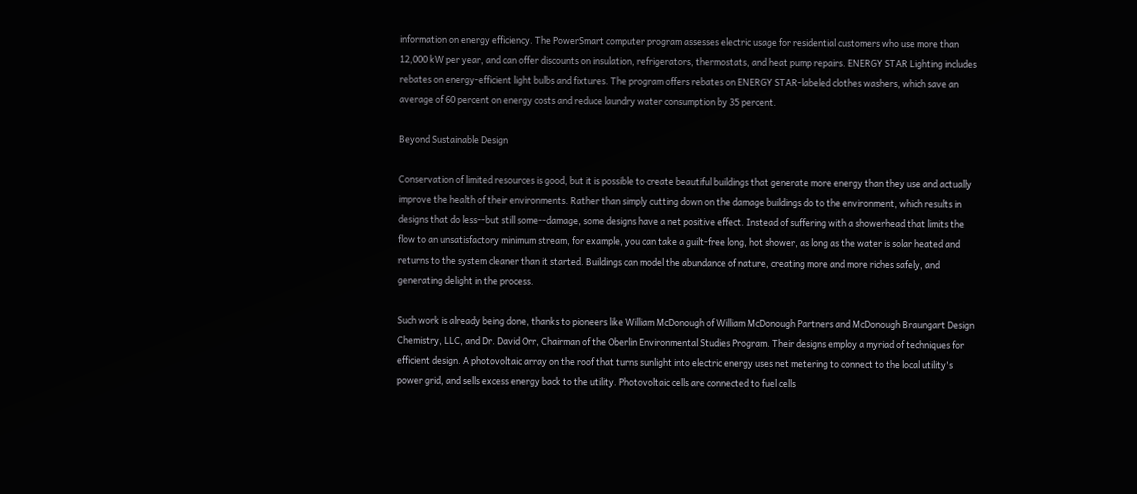information on energy efficiency. The PowerSmart computer program assesses electric usage for residential customers who use more than 12,000 kW per year, and can offer discounts on insulation, refrigerators, thermostats, and heat pump repairs. ENERGY STAR Lighting includes rebates on energy-efficient light bulbs and fixtures. The program offers rebates on ENERGY STAR-labeled clothes washers, which save an average of 60 percent on energy costs and reduce laundry water consumption by 35 percent.

Beyond Sustainable Design

Conservation of limited resources is good, but it is possible to create beautiful buildings that generate more energy than they use and actually improve the health of their environments. Rather than simply cutting down on the damage buildings do to the environment, which results in designs that do less--but still some--damage, some designs have a net positive effect. Instead of suffering with a showerhead that limits the flow to an unsatisfactory minimum stream, for example, you can take a guilt-free long, hot shower, as long as the water is solar heated and returns to the system cleaner than it started. Buildings can model the abundance of nature, creating more and more riches safely, and generating delight in the process.

Such work is already being done, thanks to pioneers like William McDonough of William McDonough Partners and McDonough Braungart Design Chemistry, LLC, and Dr. David Orr, Chairman of the Oberlin Environmental Studies Program. Their designs employ a myriad of techniques for efficient design. A photovoltaic array on the roof that turns sunlight into electric energy uses net metering to connect to the local utility's power grid, and sells excess energy back to the utility. Photovoltaic cells are connected to fuel cells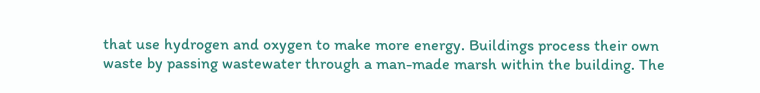that use hydrogen and oxygen to make more energy. Buildings process their own waste by passing wastewater through a man-made marsh within the building. The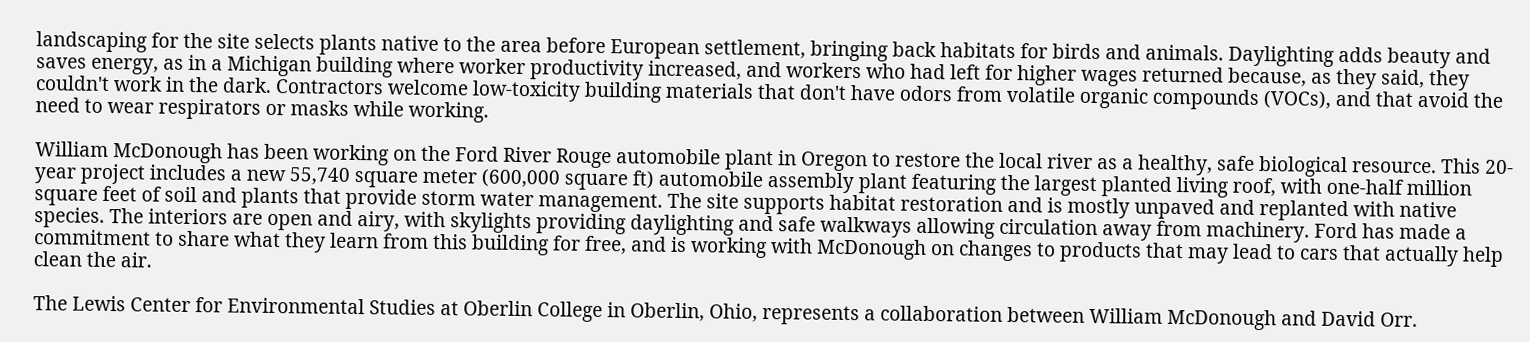landscaping for the site selects plants native to the area before European settlement, bringing back habitats for birds and animals. Daylighting adds beauty and saves energy, as in a Michigan building where worker productivity increased, and workers who had left for higher wages returned because, as they said, they couldn't work in the dark. Contractors welcome low-toxicity building materials that don't have odors from volatile organic compounds (VOCs), and that avoid the need to wear respirators or masks while working.

William McDonough has been working on the Ford River Rouge automobile plant in Oregon to restore the local river as a healthy, safe biological resource. This 20-year project includes a new 55,740 square meter (600,000 square ft) automobile assembly plant featuring the largest planted living roof, with one-half million square feet of soil and plants that provide storm water management. The site supports habitat restoration and is mostly unpaved and replanted with native species. The interiors are open and airy, with skylights providing daylighting and safe walkways allowing circulation away from machinery. Ford has made a commitment to share what they learn from this building for free, and is working with McDonough on changes to products that may lead to cars that actually help clean the air.

The Lewis Center for Environmental Studies at Oberlin College in Oberlin, Ohio, represents a collaboration between William McDonough and David Orr.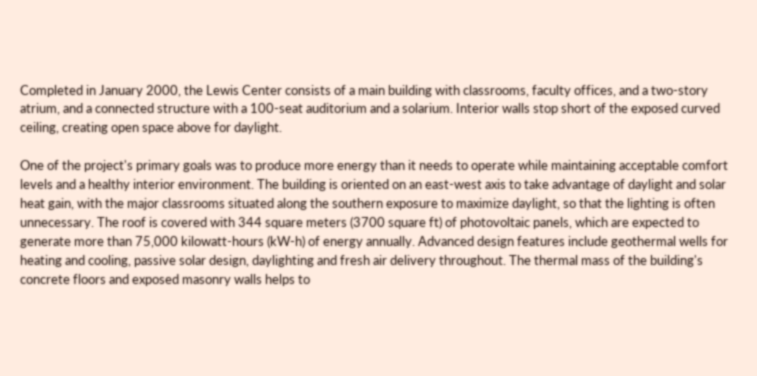Completed in January 2000, the Lewis Center consists of a main building with classrooms, faculty offices, and a two-story atrium, and a connected structure with a 100-seat auditorium and a solarium. Interior walls stop short of the exposed curved ceiling, creating open space above for daylight.

One of the project's primary goals was to produce more energy than it needs to operate while maintaining acceptable comfort levels and a healthy interior environment. The building is oriented on an east-west axis to take advantage of daylight and solar heat gain, with the major classrooms situated along the southern exposure to maximize daylight, so that the lighting is often unnecessary. The roof is covered with 344 square meters (3700 square ft) of photovoltaic panels, which are expected to generate more than 75,000 kilowatt-hours (kW-h) of energy annually. Advanced design features include geothermal wells for heating and cooling, passive solar design, daylighting and fresh air delivery throughout. The thermal mass of the building's concrete floors and exposed masonry walls helps to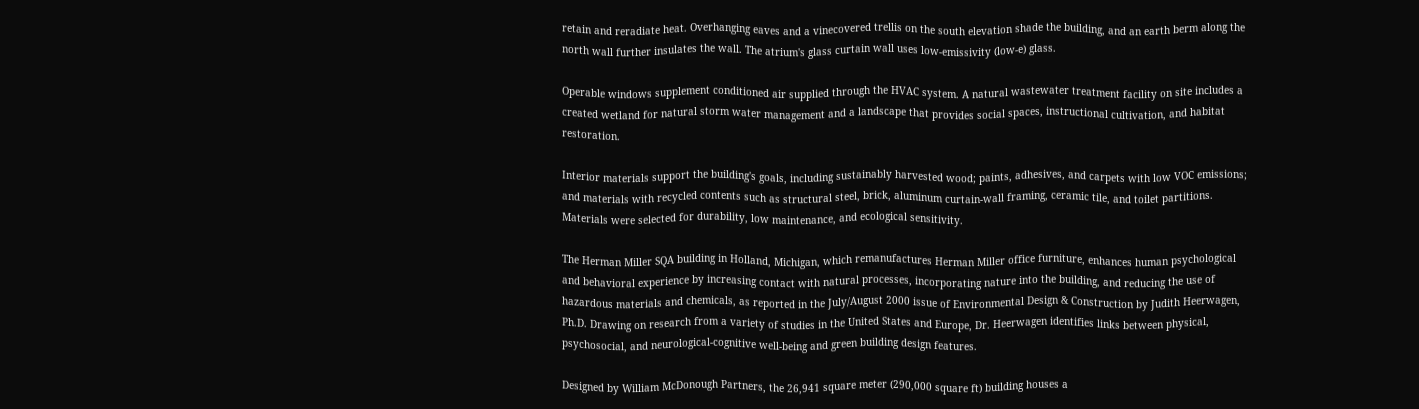retain and reradiate heat. Overhanging eaves and a vinecovered trellis on the south elevation shade the building, and an earth berm along the north wall further insulates the wall. The atrium's glass curtain wall uses low-emissivity (low-e) glass.

Operable windows supplement conditioned air supplied through the HVAC system. A natural wastewater treatment facility on site includes a created wetland for natural storm water management and a landscape that provides social spaces, instructional cultivation, and habitat restoration.

Interior materials support the building's goals, including sustainably harvested wood; paints, adhesives, and carpets with low VOC emissions; and materials with recycled contents such as structural steel, brick, aluminum curtain-wall framing, ceramic tile, and toilet partitions. Materials were selected for durability, low maintenance, and ecological sensitivity.

The Herman Miller SQA building in Holland, Michigan, which remanufactures Herman Miller office furniture, enhances human psychological and behavioral experience by increasing contact with natural processes, incorporating nature into the building, and reducing the use of hazardous materials and chemicals, as reported in the July/August 2000 issue of Environmental Design & Construction by Judith Heerwagen, Ph.D. Drawing on research from a variety of studies in the United States and Europe, Dr. Heerwagen identifies links between physical, psychosocial, and neurological-cognitive well-being and green building design features.

Designed by William McDonough Partners, the 26,941 square meter (290,000 square ft) building houses a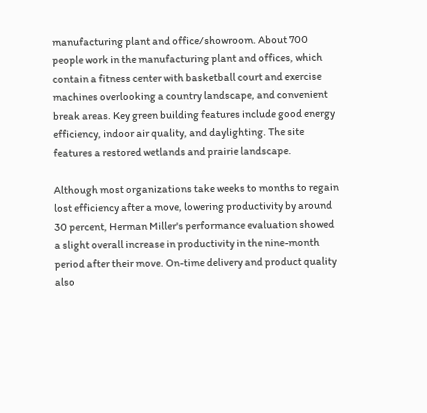manufacturing plant and office/showroom. About 700 people work in the manufacturing plant and offices, which contain a fitness center with basketball court and exercise machines overlooking a country landscape, and convenient break areas. Key green building features include good energy efficiency, indoor air quality, and daylighting. The site features a restored wetlands and prairie landscape.

Although most organizations take weeks to months to regain lost efficiency after a move, lowering productivity by around 30 percent, Herman Miller's performance evaluation showed a slight overall increase in productivity in the nine-month period after their move. On-time delivery and product quality also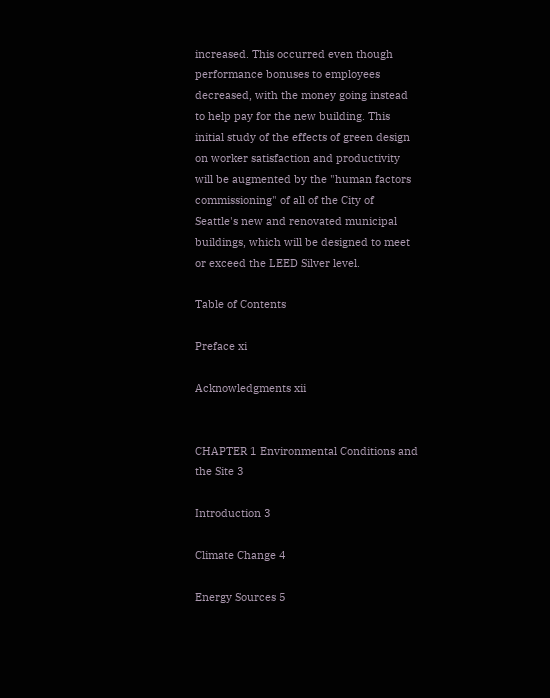increased. This occurred even though performance bonuses to employees decreased, with the money going instead to help pay for the new building. This initial study of the effects of green design on worker satisfaction and productivity will be augmented by the "human factors commissioning" of all of the City of Seattle's new and renovated municipal buildings, which will be designed to meet or exceed the LEED Silver level.

Table of Contents

Preface xi

Acknowledgments xii


CHAPTER 1 Environmental Conditions and the Site 3

Introduction 3

Climate Change 4

Energy Sources 5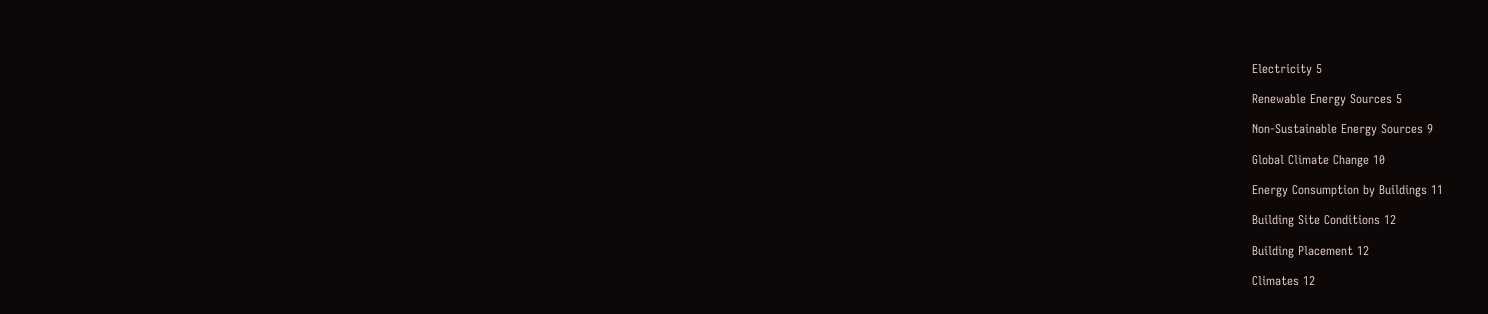Electricity 5

Renewable Energy Sources 5

Non-Sustainable Energy Sources 9

Global Climate Change 10

Energy Consumption by Buildings 11

Building Site Conditions 12

Building Placement 12

Climates 12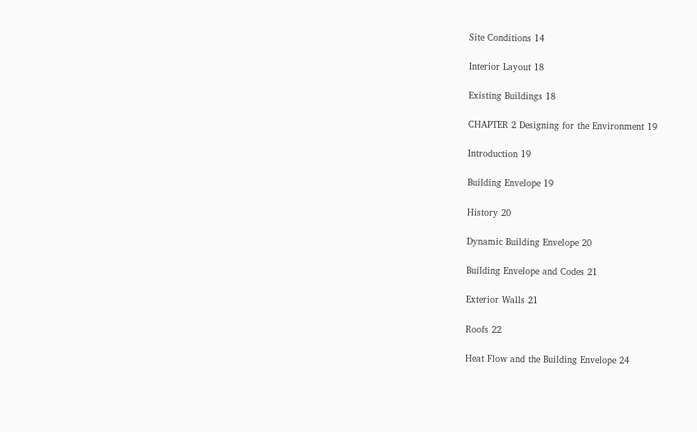Site Conditions 14

Interior Layout 18

Existing Buildings 18

CHAPTER 2 Designing for the Environment 19

Introduction 19

Building Envelope 19

History 20

Dynamic Building Envelope 20

Building Envelope and Codes 21

Exterior Walls 21

Roofs 22

Heat Flow and the Building Envelope 24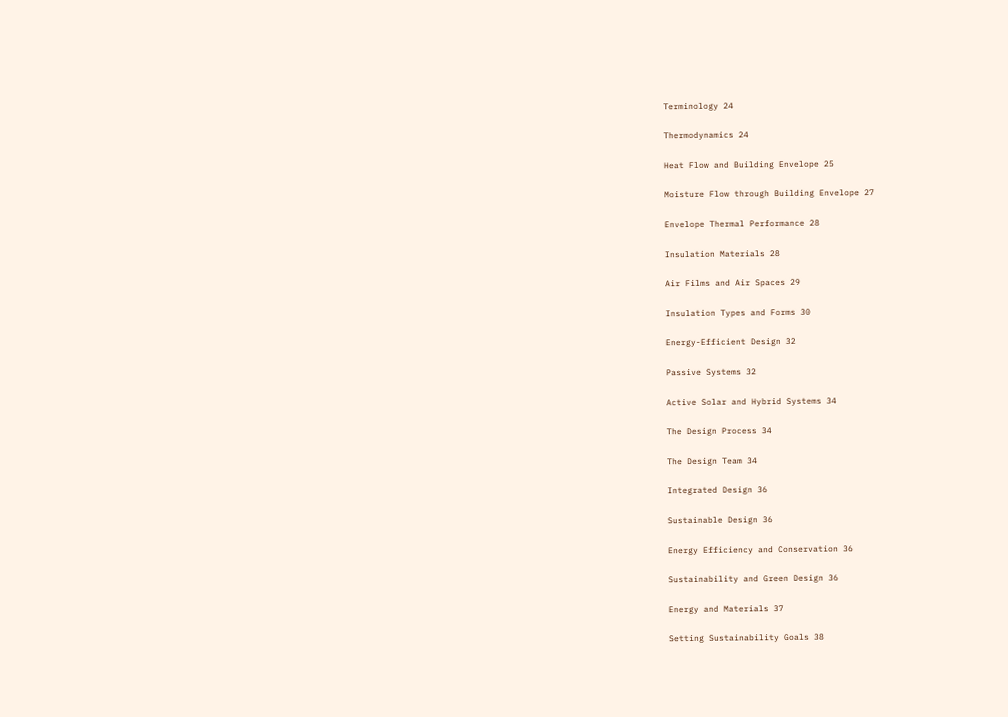Terminology 24

Thermodynamics 24

Heat Flow and Building Envelope 25

Moisture Flow through Building Envelope 27

Envelope Thermal Performance 28

Insulation Materials 28

Air Films and Air Spaces 29

Insulation Types and Forms 30

Energy-Efficient Design 32

Passive Systems 32

Active Solar and Hybrid Systems 34

The Design Process 34

The Design Team 34

Integrated Design 36

Sustainable Design 36

Energy Efficiency and Conservation 36

Sustainability and Green Design 36

Energy and Materials 37

Setting Sustainability Goals 38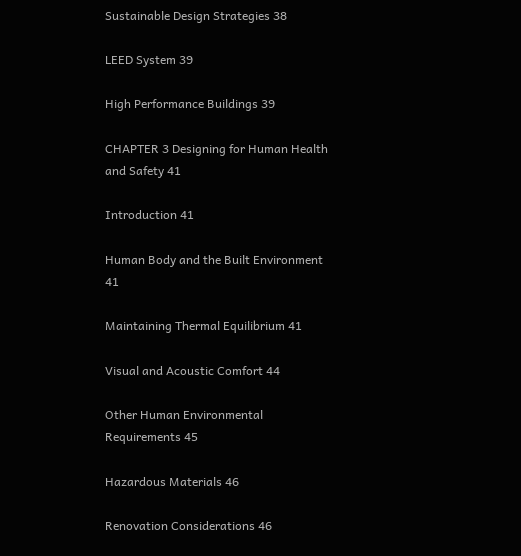Sustainable Design Strategies 38

LEED System 39

High Performance Buildings 39

CHAPTER 3 Designing for Human Health and Safety 41

Introduction 41

Human Body and the Built Environment 41

Maintaining Thermal Equilibrium 41

Visual and Acoustic Comfort 44

Other Human Environmental Requirements 45

Hazardous Materials 46

Renovation Considerations 46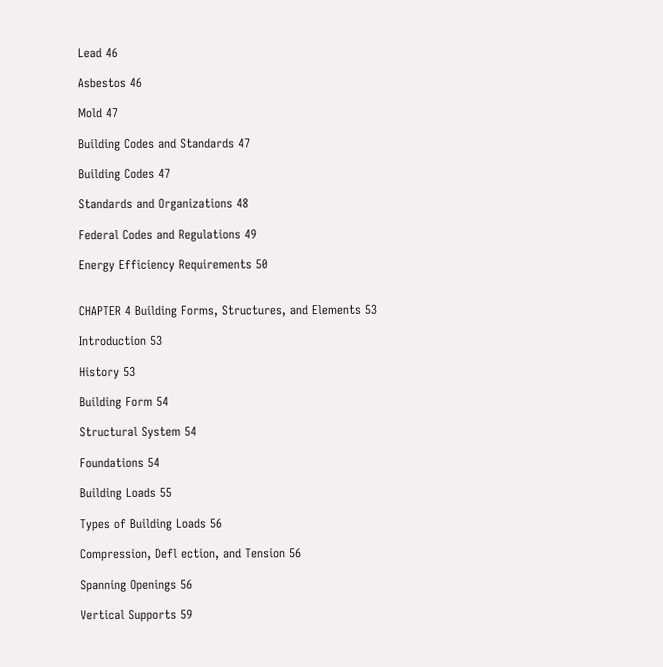Lead 46

Asbestos 46

Mold 47

Building Codes and Standards 47

Building Codes 47

Standards and Organizations 48

Federal Codes and Regulations 49

Energy Efficiency Requirements 50


CHAPTER 4 Building Forms, Structures, and Elements 53

Introduction 53

History 53

Building Form 54

Structural System 54

Foundations 54

Building Loads 55

Types of Building Loads 56

Compression, Defl ection, and Tension 56

Spanning Openings 56

Vertical Supports 59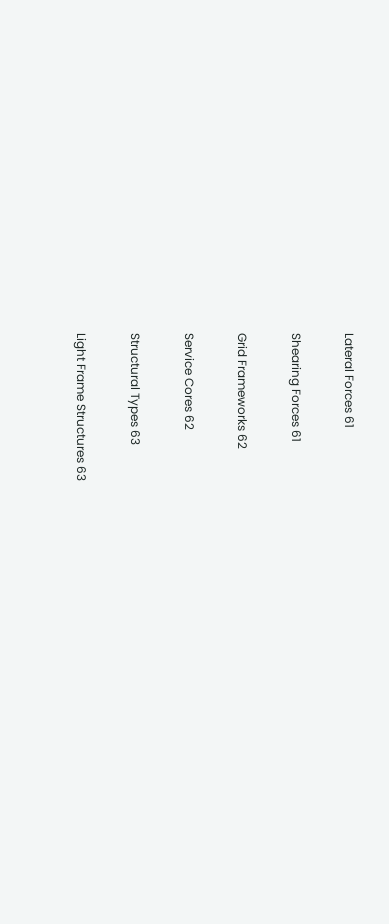Lateral Forces 61

Shearing Forces 61

Grid Frameworks 62

Service Cores 62

Structural Types 63

Light Frame Structures 63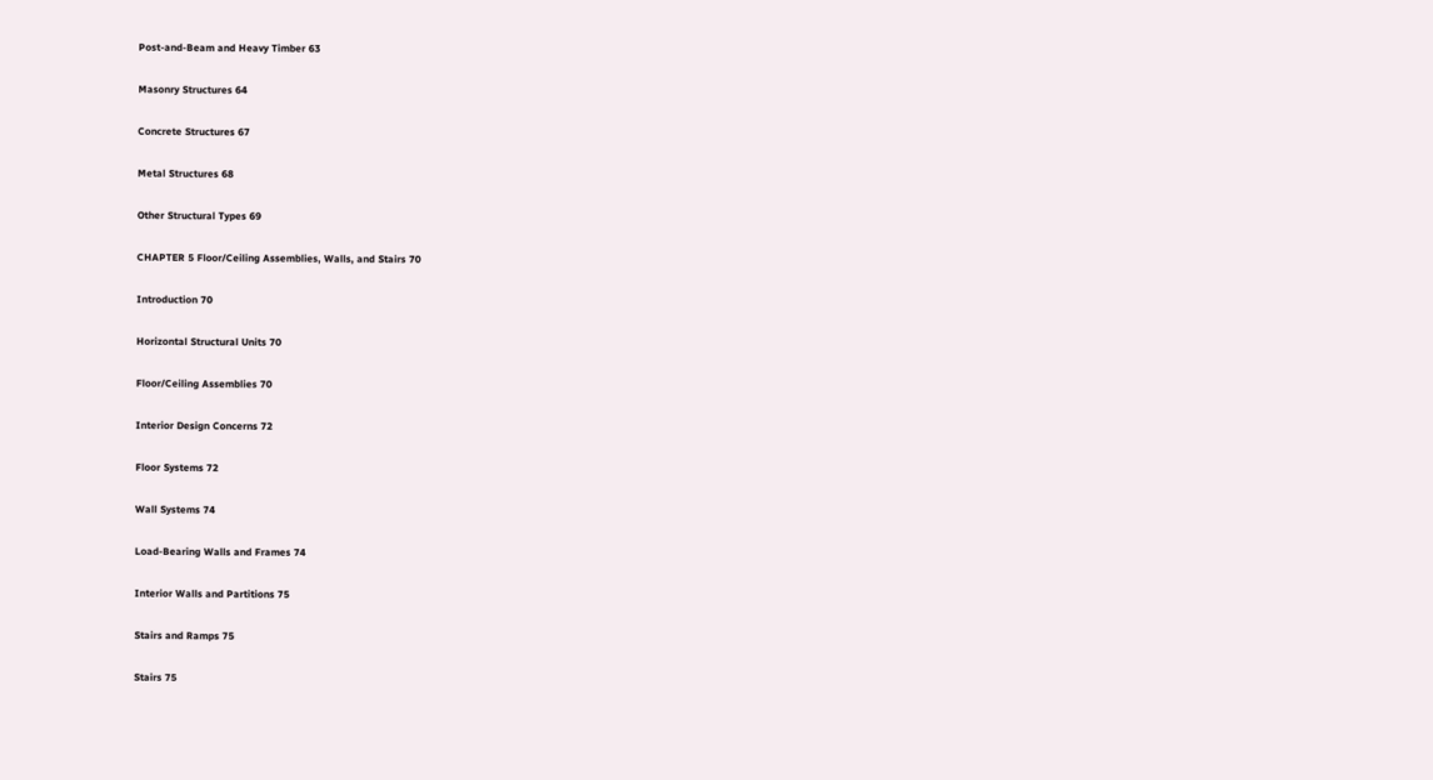Post-and-Beam and Heavy Timber 63

Masonry Structures 64

Concrete Structures 67

Metal Structures 68

Other Structural Types 69

CHAPTER 5 Floor/Ceiling Assemblies, Walls, and Stairs 70

Introduction 70

Horizontal Structural Units 70

Floor/Ceiling Assemblies 70

Interior Design Concerns 72

Floor Systems 72

Wall Systems 74

Load-Bearing Walls and Frames 74

Interior Walls and Partitions 75

Stairs and Ramps 75

Stairs 75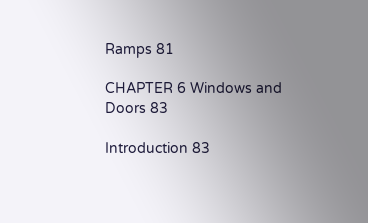Ramps 81

CHAPTER 6 Windows and Doors 83

Introduction 83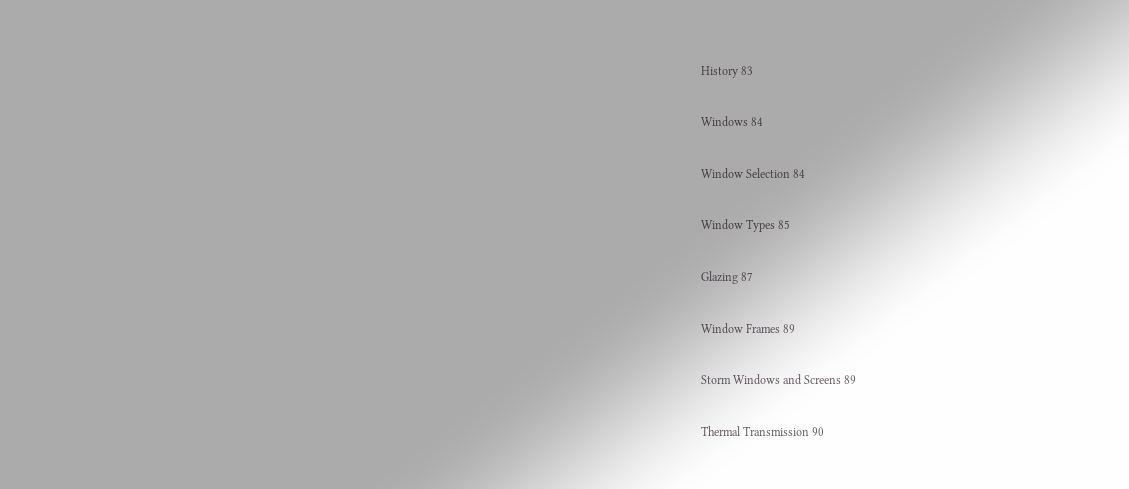History 83

Windows 84

Window Selection 84

Window Types 85

Glazing 87

Window Frames 89

Storm Windows and Screens 89

Thermal Transmission 90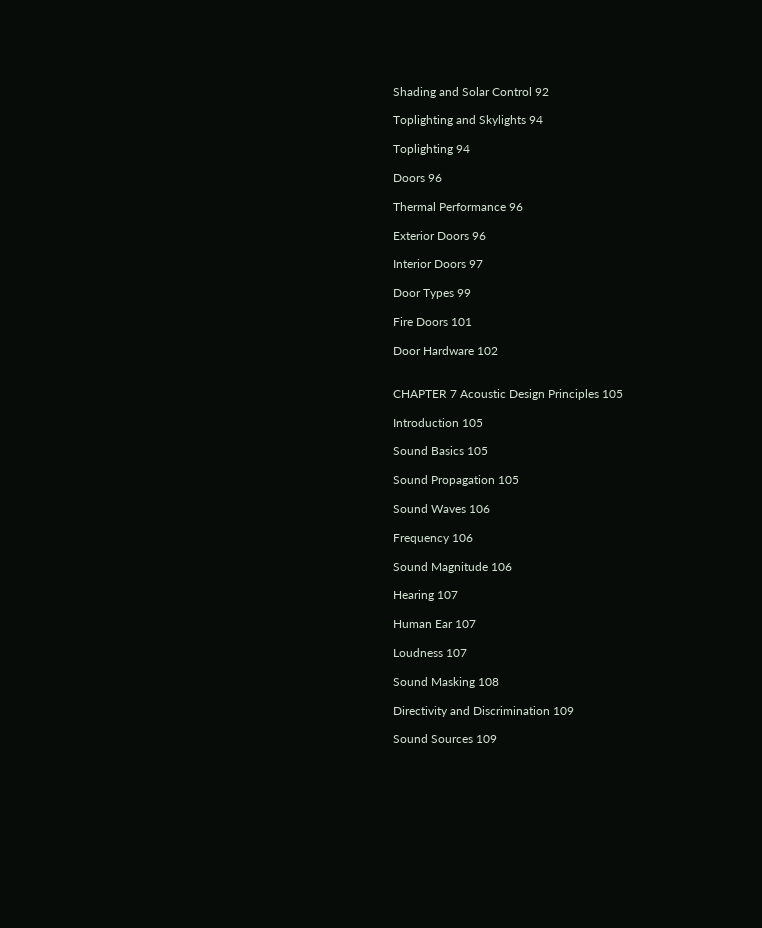Shading and Solar Control 92

Toplighting and Skylights 94

Toplighting 94

Doors 96

Thermal Performance 96

Exterior Doors 96

Interior Doors 97

Door Types 99

Fire Doors 101

Door Hardware 102


CHAPTER 7 Acoustic Design Principles 105

Introduction 105

Sound Basics 105

Sound Propagation 105

Sound Waves 106

Frequency 106

Sound Magnitude 106

Hearing 107

Human Ear 107

Loudness 107

Sound Masking 108

Directivity and Discrimination 109

Sound Sources 109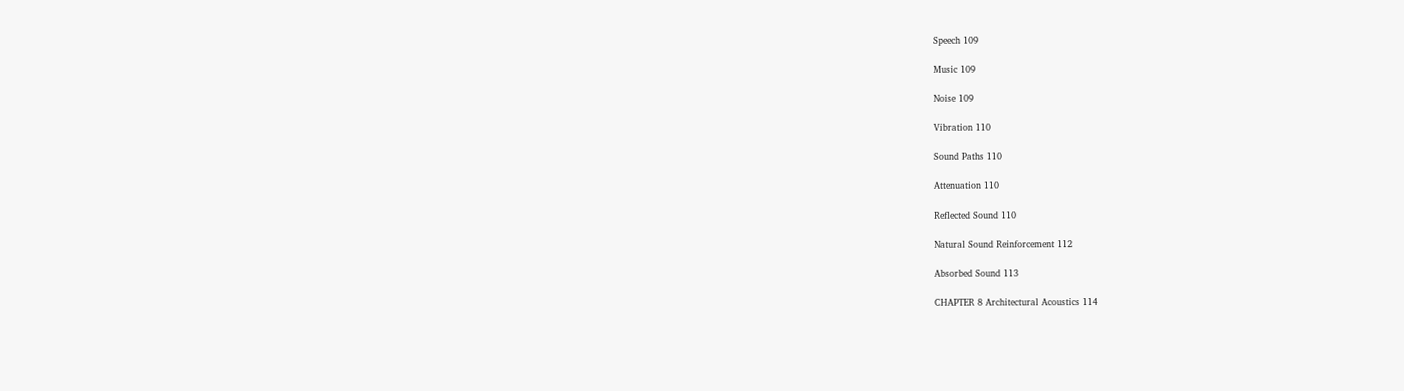Speech 109

Music 109

Noise 109

Vibration 110

Sound Paths 110

Attenuation 110

Reflected Sound 110

Natural Sound Reinforcement 112

Absorbed Sound 113

CHAPTER 8 Architectural Acoustics 114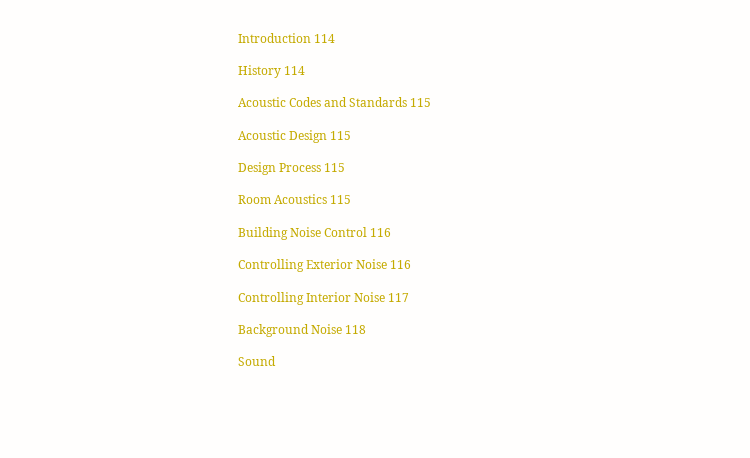Introduction 114

History 114

Acoustic Codes and Standards 115

Acoustic Design 115

Design Process 115

Room Acoustics 115

Building Noise Control 116

Controlling Exterior Noise 116

Controlling Interior Noise 117

Background Noise 118

Sound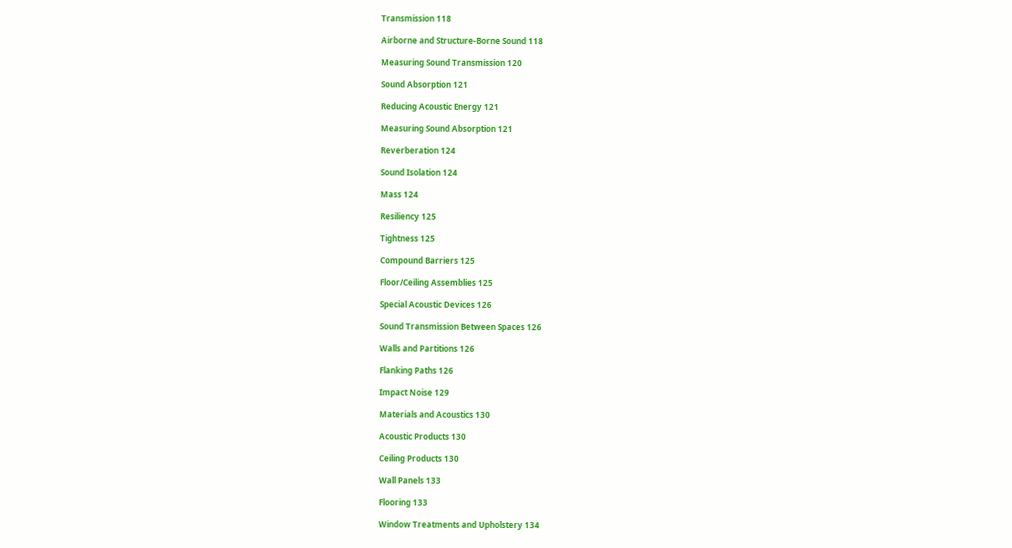Transmission 118

Airborne and Structure-Borne Sound 118

Measuring Sound Transmission 120

Sound Absorption 121

Reducing Acoustic Energy 121

Measuring Sound Absorption 121

Reverberation 124

Sound Isolation 124

Mass 124

Resiliency 125

Tightness 125

Compound Barriers 125

Floor/Ceiling Assemblies 125

Special Acoustic Devices 126

Sound Transmission Between Spaces 126

Walls and Partitions 126

Flanking Paths 126

Impact Noise 129

Materials and Acoustics 130

Acoustic Products 130

Ceiling Products 130

Wall Panels 133

Flooring 133

Window Treatments and Upholstery 134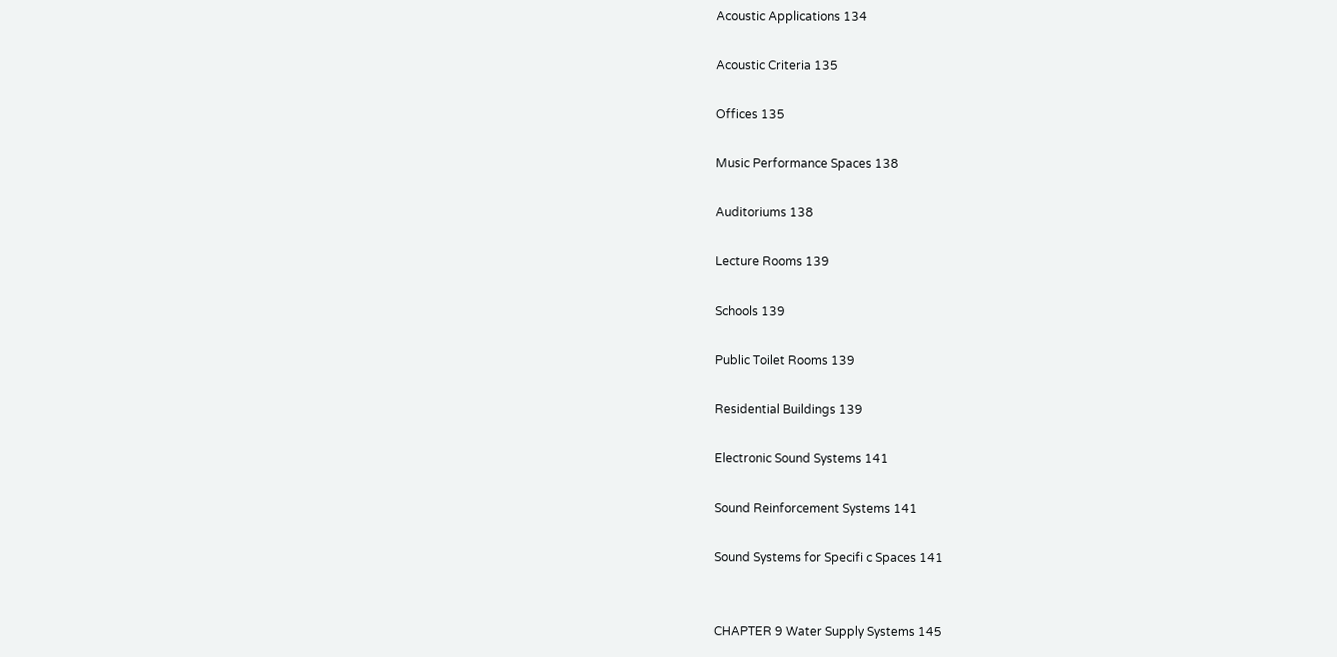Acoustic Applications 134

Acoustic Criteria 135

Offices 135

Music Performance Spaces 138

Auditoriums 138

Lecture Rooms 139

Schools 139

Public Toilet Rooms 139

Residential Buildings 139

Electronic Sound Systems 141

Sound Reinforcement Systems 141

Sound Systems for Specifi c Spaces 141


CHAPTER 9 Water Supply Systems 145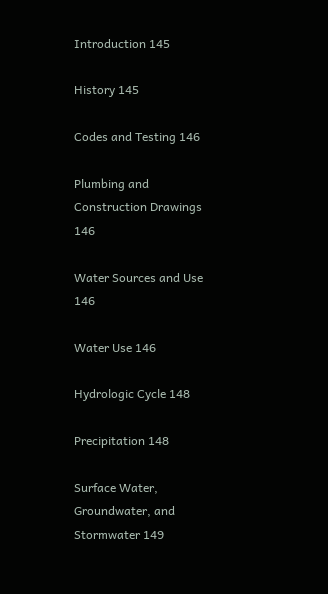Introduction 145

History 145

Codes and Testing 146

Plumbing and Construction Drawings 146

Water Sources and Use 146

Water Use 146

Hydrologic Cycle 148

Precipitation 148

Surface Water, Groundwater, and Stormwater 149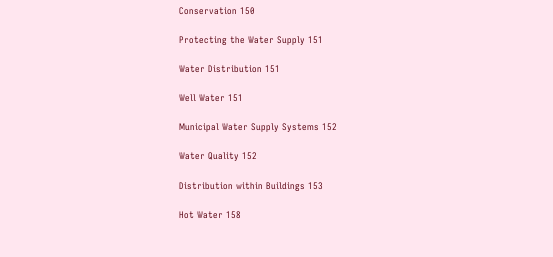Conservation 150

Protecting the Water Supply 151

Water Distribution 151

Well Water 151

Municipal Water Supply Systems 152

Water Quality 152

Distribution within Buildings 153

Hot Water 158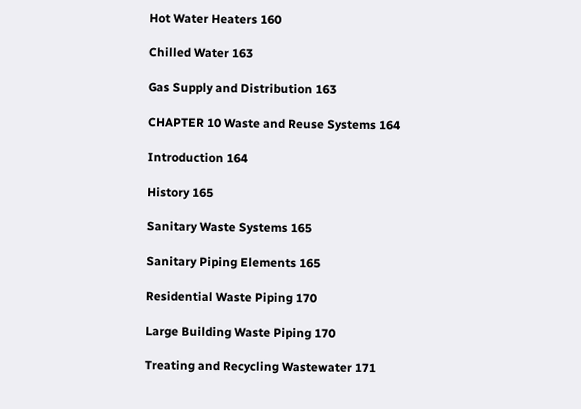Hot Water Heaters 160

Chilled Water 163

Gas Supply and Distribution 163

CHAPTER 10 Waste and Reuse Systems 164

Introduction 164

History 165

Sanitary Waste Systems 165

Sanitary Piping Elements 165

Residential Waste Piping 170

Large Building Waste Piping 170

Treating and Recycling Wastewater 171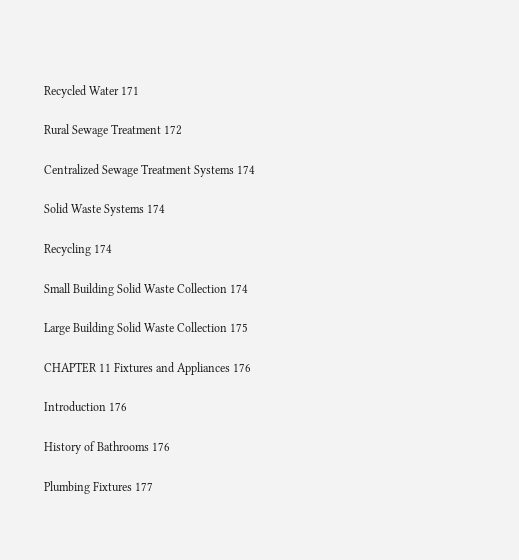Recycled Water 171

Rural Sewage Treatment 172

Centralized Sewage Treatment Systems 174

Solid Waste Systems 174

Recycling 174

Small Building Solid Waste Collection 174

Large Building Solid Waste Collection 175

CHAPTER 11 Fixtures and Appliances 176

Introduction 176

History of Bathrooms 176

Plumbing Fixtures 177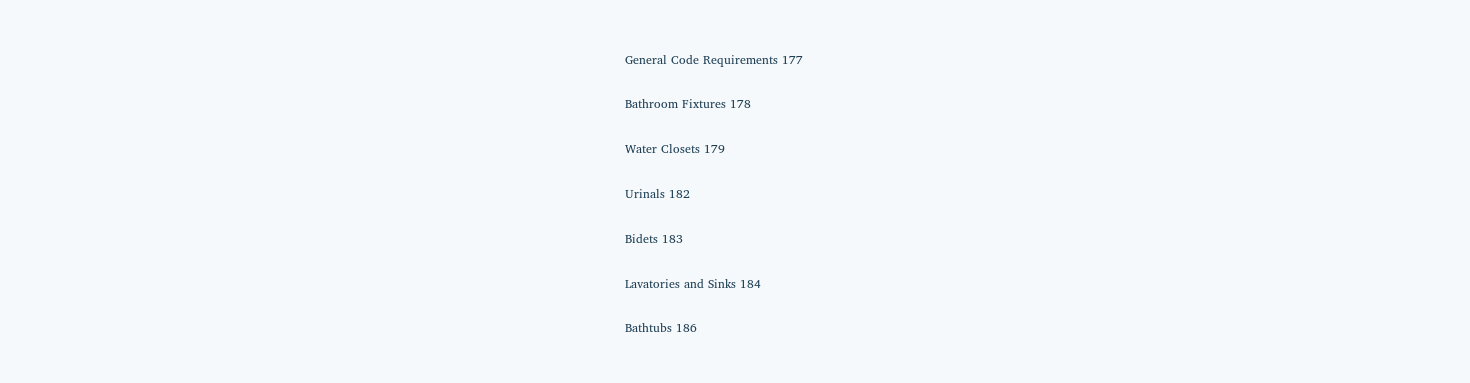General Code Requirements 177

Bathroom Fixtures 178

Water Closets 179

Urinals 182

Bidets 183

Lavatories and Sinks 184

Bathtubs 186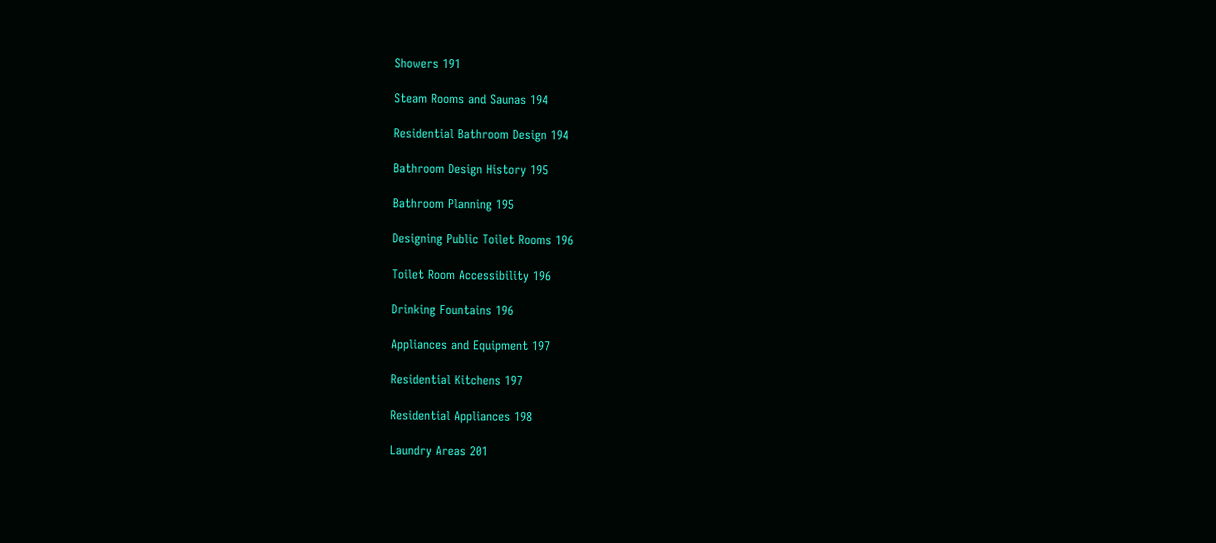Showers 191

Steam Rooms and Saunas 194

Residential Bathroom Design 194

Bathroom Design History 195

Bathroom Planning 195

Designing Public Toilet Rooms 196

Toilet Room Accessibility 196

Drinking Fountains 196

Appliances and Equipment 197

Residential Kitchens 197

Residential Appliances 198

Laundry Areas 201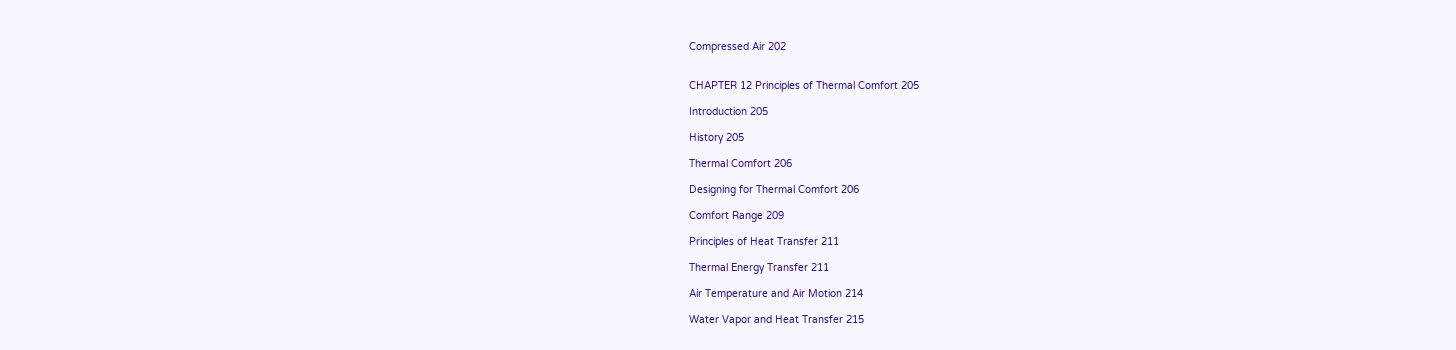Compressed Air 202


CHAPTER 12 Principles of Thermal Comfort 205

Introduction 205

History 205

Thermal Comfort 206

Designing for Thermal Comfort 206

Comfort Range 209

Principles of Heat Transfer 211

Thermal Energy Transfer 211

Air Temperature and Air Motion 214

Water Vapor and Heat Transfer 215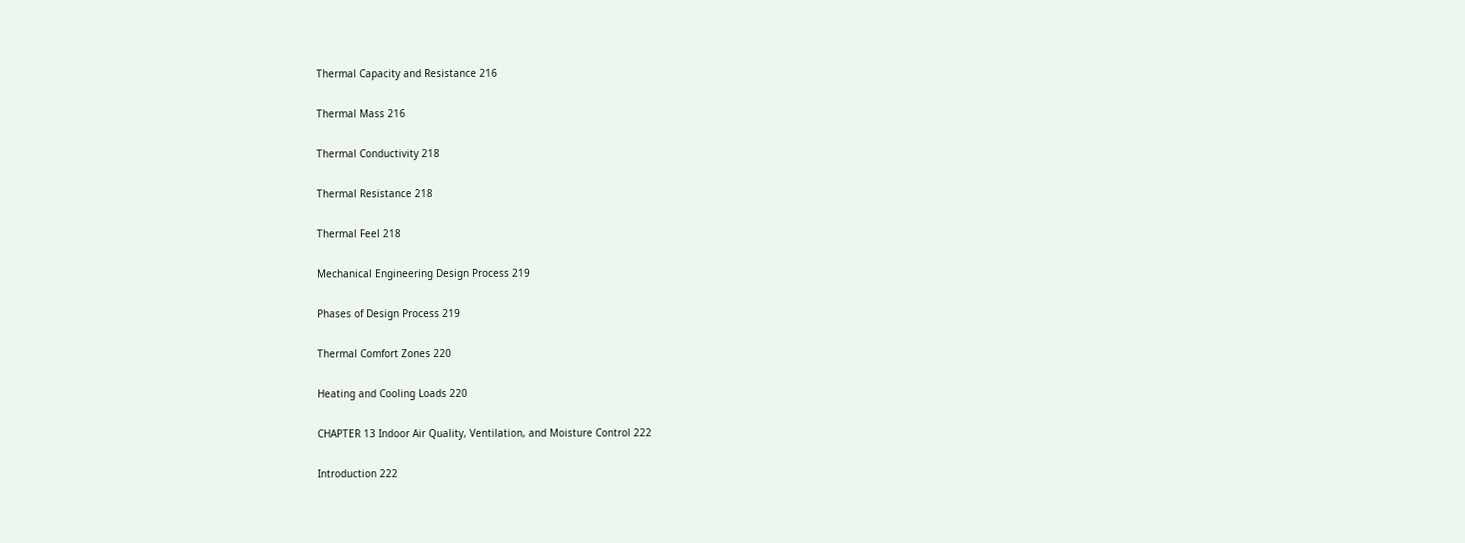Thermal Capacity and Resistance 216

Thermal Mass 216

Thermal Conductivity 218

Thermal Resistance 218

Thermal Feel 218

Mechanical Engineering Design Process 219

Phases of Design Process 219

Thermal Comfort Zones 220

Heating and Cooling Loads 220

CHAPTER 13 Indoor Air Quality, Ventilation, and Moisture Control 222

Introduction 222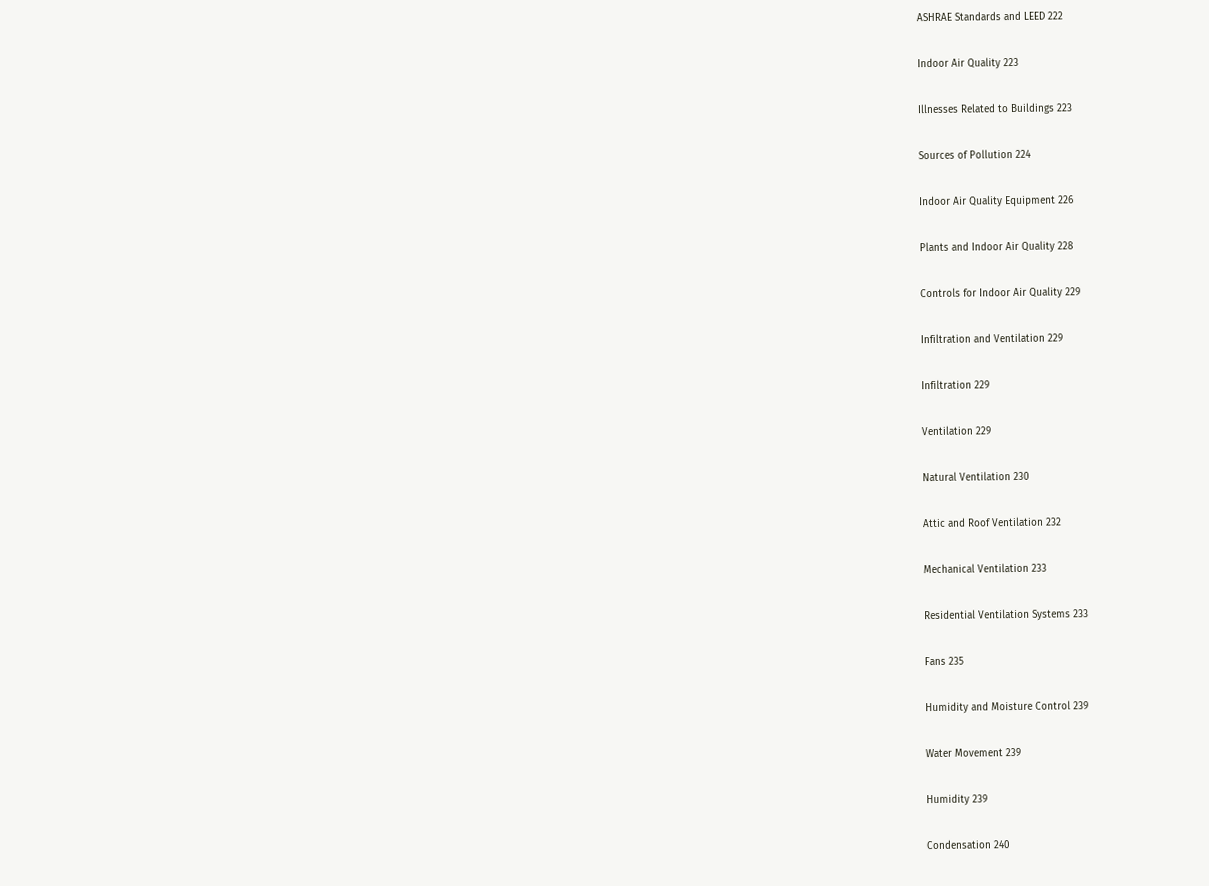ASHRAE Standards and LEED 222

Indoor Air Quality 223

Illnesses Related to Buildings 223

Sources of Pollution 224

Indoor Air Quality Equipment 226

Plants and Indoor Air Quality 228

Controls for Indoor Air Quality 229

Infiltration and Ventilation 229

Infiltration 229

Ventilation 229

Natural Ventilation 230

Attic and Roof Ventilation 232

Mechanical Ventilation 233

Residential Ventilation Systems 233

Fans 235

Humidity and Moisture Control 239

Water Movement 239

Humidity 239

Condensation 240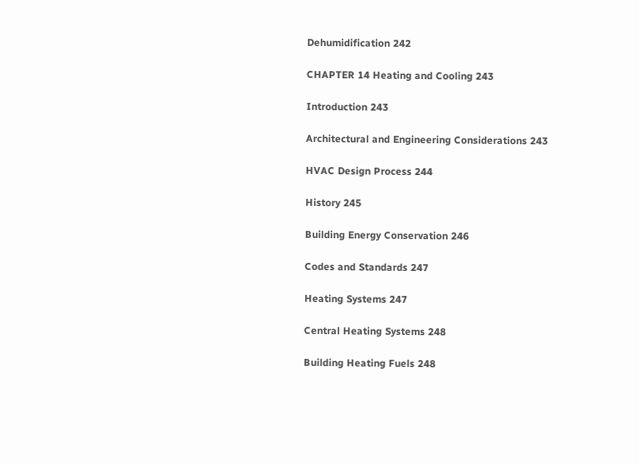Dehumidification 242

CHAPTER 14 Heating and Cooling 243

Introduction 243

Architectural and Engineering Considerations 243

HVAC Design Process 244

History 245

Building Energy Conservation 246

Codes and Standards 247

Heating Systems 247

Central Heating Systems 248

Building Heating Fuels 248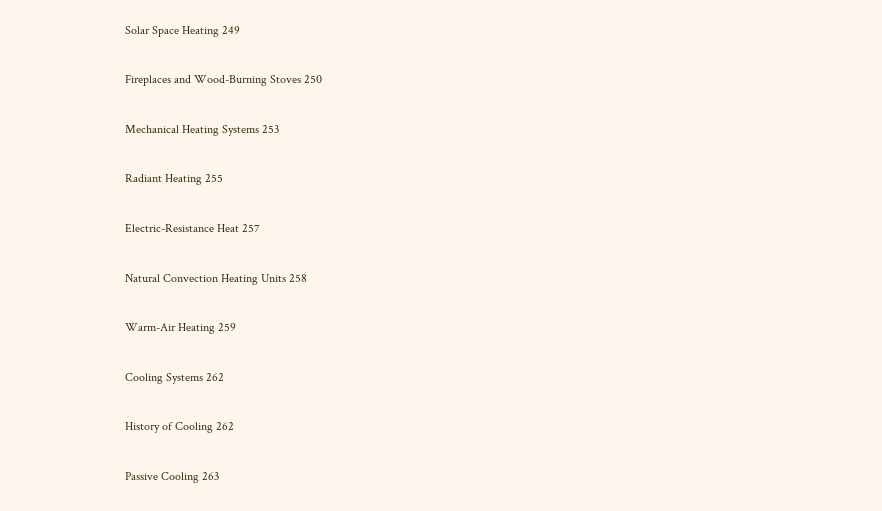Solar Space Heating 249

Fireplaces and Wood-Burning Stoves 250

Mechanical Heating Systems 253

Radiant Heating 255

Electric-Resistance Heat 257

Natural Convection Heating Units 258

Warm-Air Heating 259

Cooling Systems 262

History of Cooling 262

Passive Cooling 263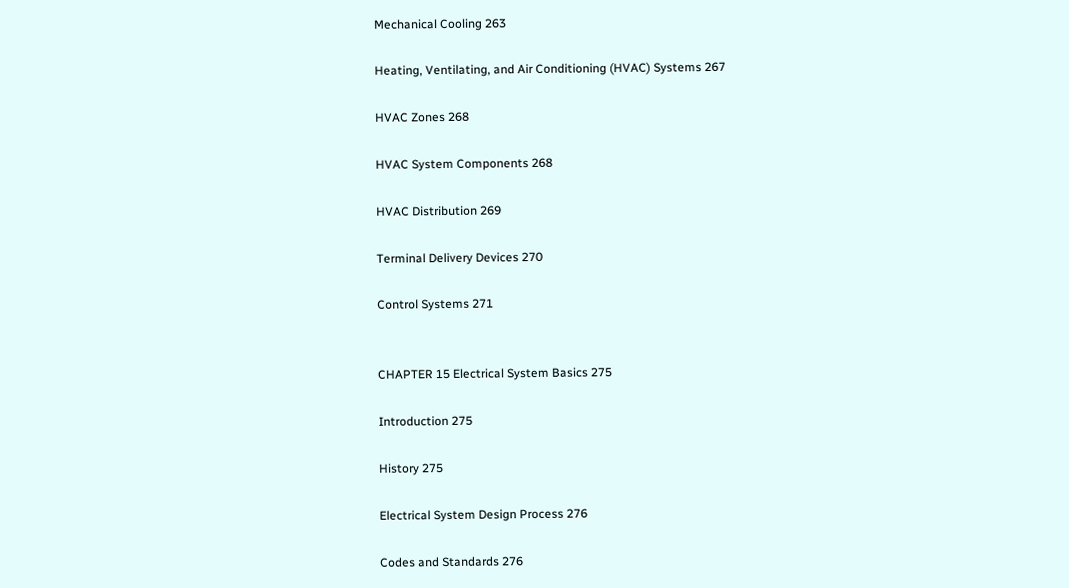Mechanical Cooling 263

Heating, Ventilating, and Air Conditioning (HVAC) Systems 267

HVAC Zones 268

HVAC System Components 268

HVAC Distribution 269

Terminal Delivery Devices 270

Control Systems 271


CHAPTER 15 Electrical System Basics 275

Introduction 275

History 275

Electrical System Design Process 276

Codes and Standards 276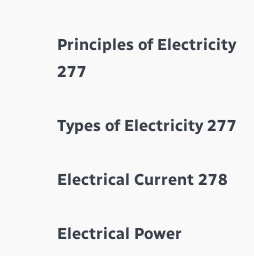Principles of Electricity 277

Types of Electricity 277

Electrical Current 278

Electrical Power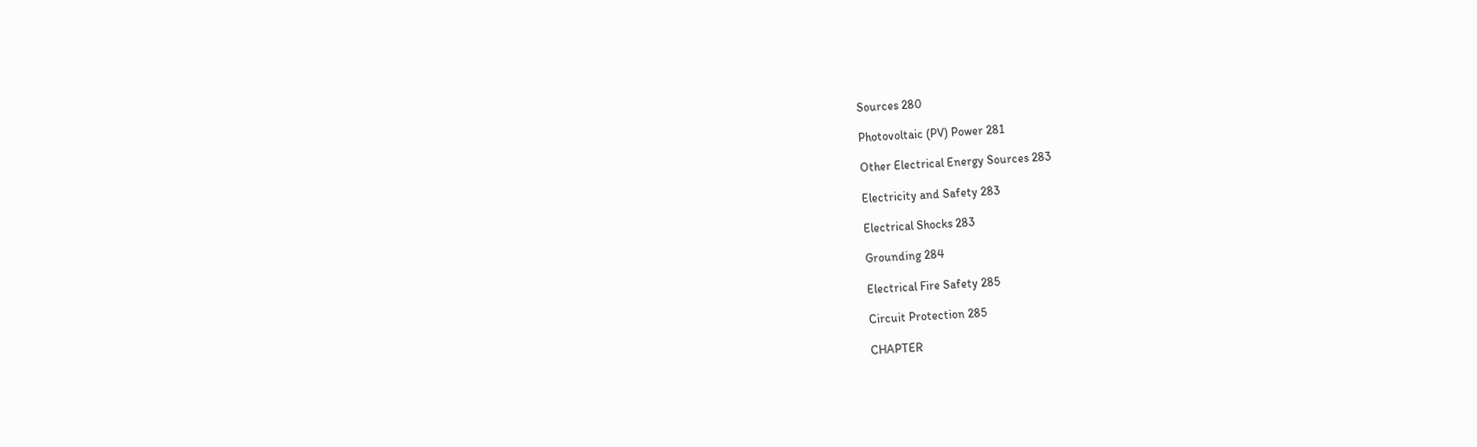Sources 280

Photovoltaic (PV) Power 281

Other Electrical Energy Sources 283

Electricity and Safety 283

Electrical Shocks 283

Grounding 284

Electrical Fire Safety 285

Circuit Protection 285

CHAPTER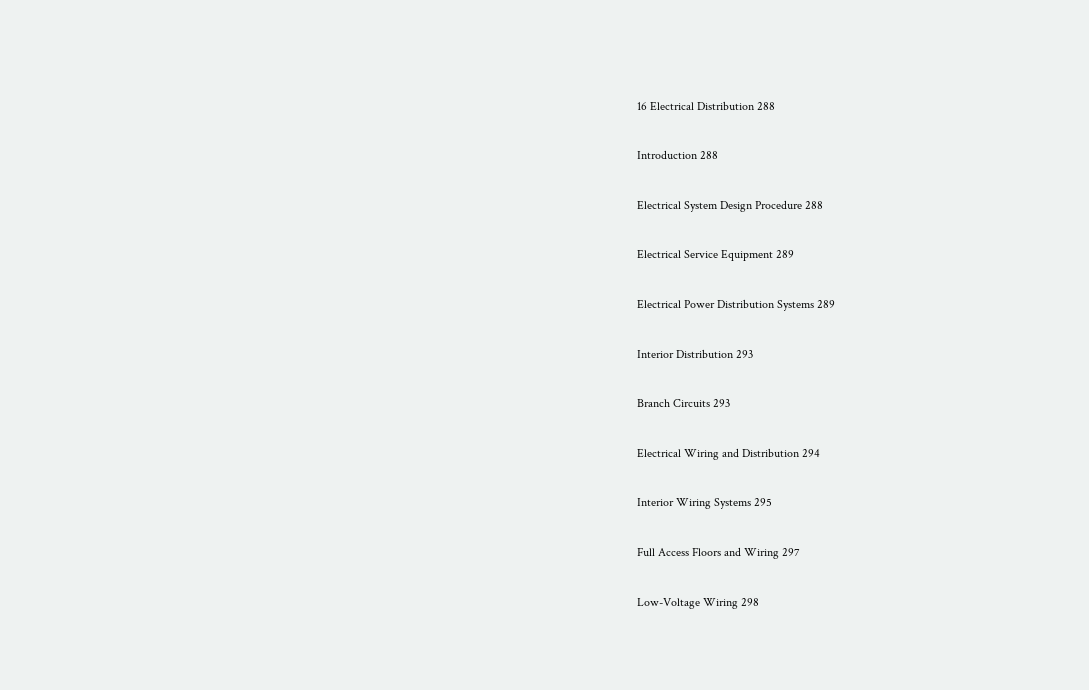16 Electrical Distribution 288

Introduction 288

Electrical System Design Procedure 288

Electrical Service Equipment 289

Electrical Power Distribution Systems 289

Interior Distribution 293

Branch Circuits 293

Electrical Wiring and Distribution 294

Interior Wiring Systems 295

Full Access Floors and Wiring 297

Low-Voltage Wiring 298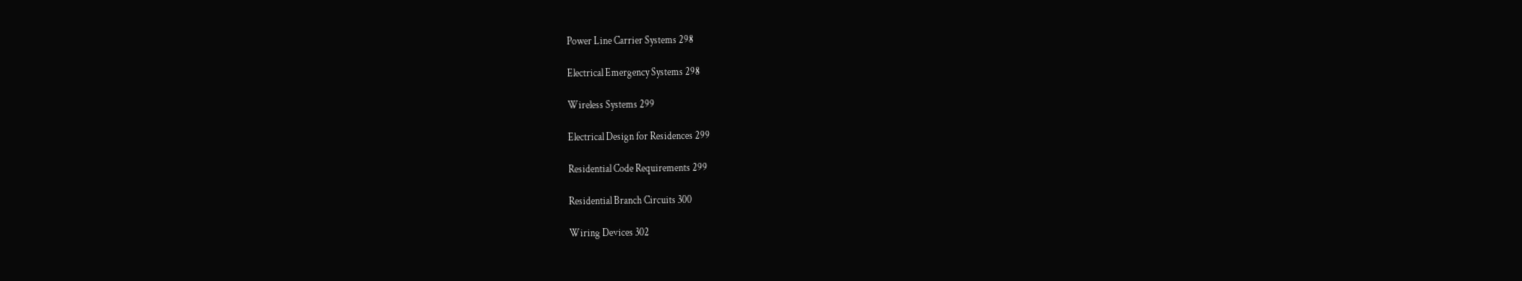Power Line Carrier Systems 298

Electrical Emergency Systems 298

Wireless Systems 299

Electrical Design for Residences 299

Residential Code Requirements 299

Residential Branch Circuits 300

Wiring Devices 302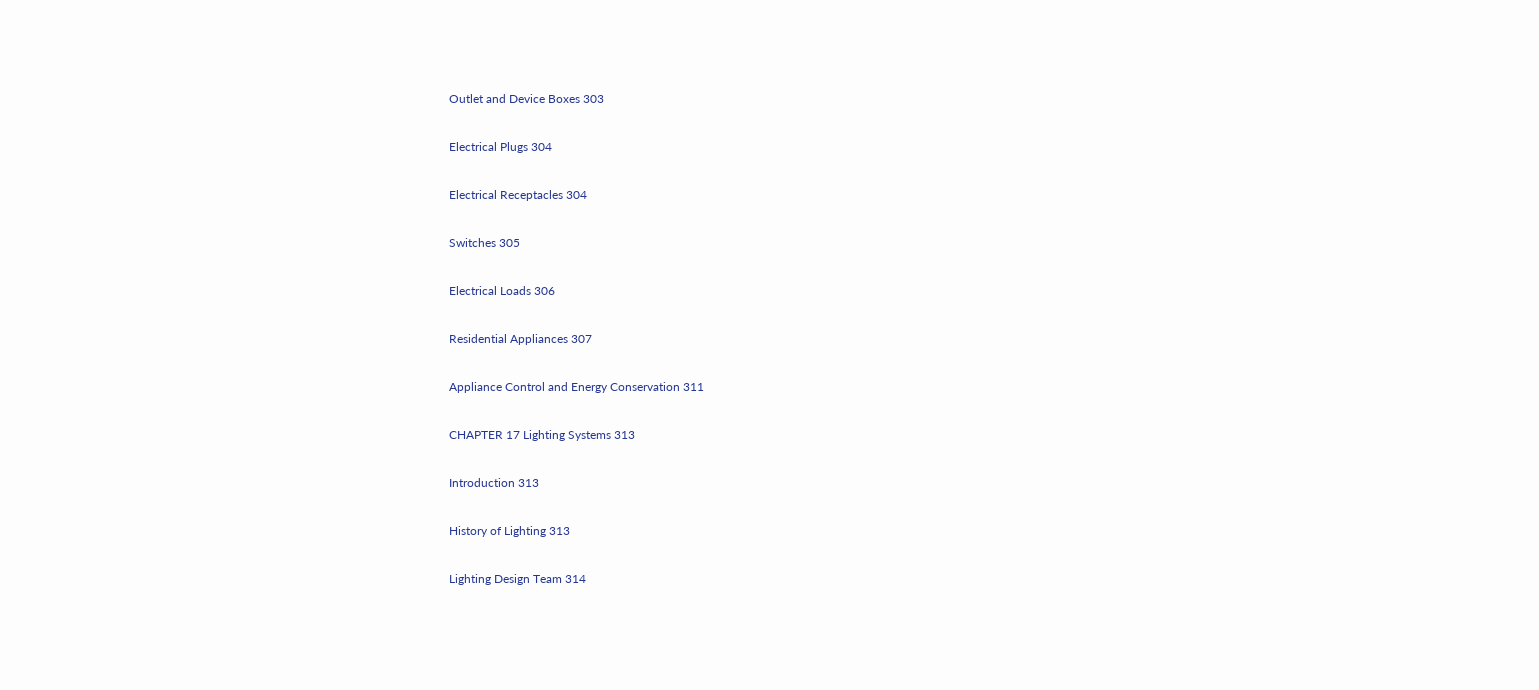Outlet and Device Boxes 303

Electrical Plugs 304

Electrical Receptacles 304

Switches 305

Electrical Loads 306

Residential Appliances 307

Appliance Control and Energy Conservation 311

CHAPTER 17 Lighting Systems 313

Introduction 313

History of Lighting 313

Lighting Design Team 314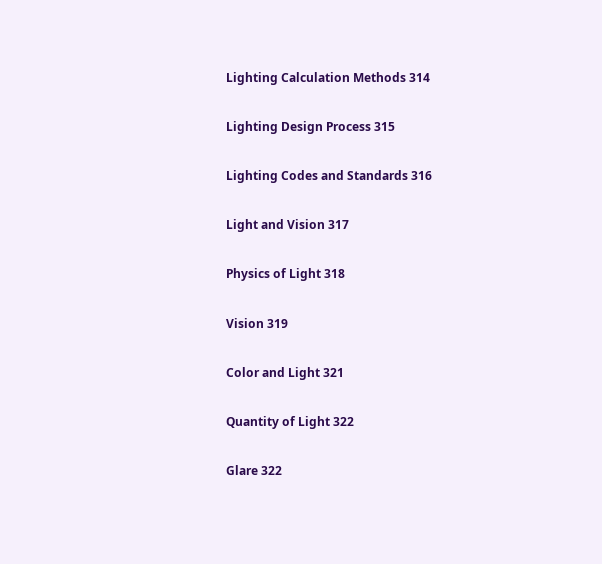Lighting Calculation Methods 314

Lighting Design Process 315

Lighting Codes and Standards 316

Light and Vision 317

Physics of Light 318

Vision 319

Color and Light 321

Quantity of Light 322

Glare 322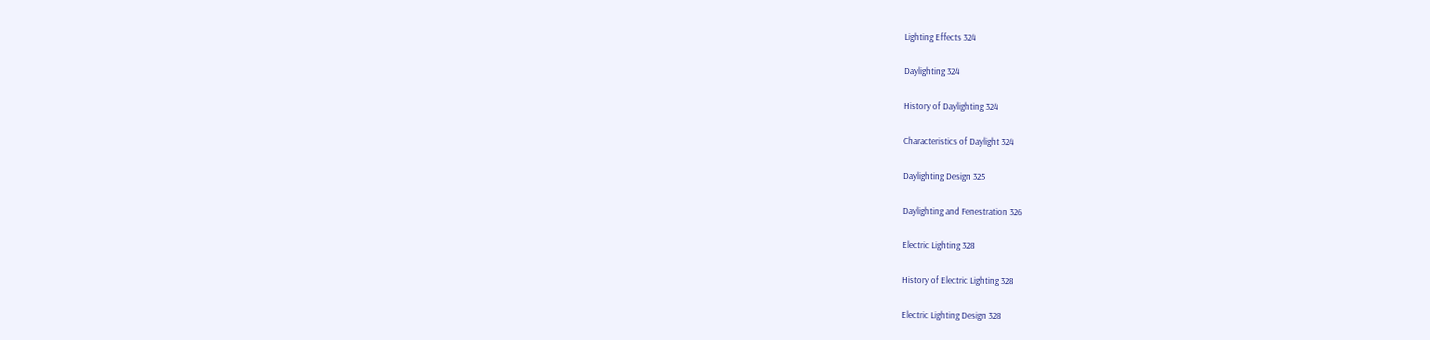Lighting Effects 324

Daylighting 324

History of Daylighting 324

Characteristics of Daylight 324

Daylighting Design 325

Daylighting and Fenestration 326

Electric Lighting 328

History of Electric Lighting 328

Electric Lighting Design 328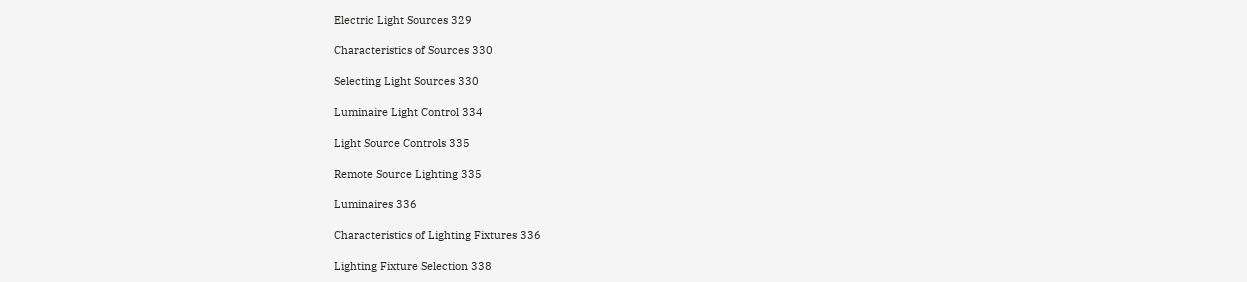Electric Light Sources 329

Characteristics of Sources 330

Selecting Light Sources 330

Luminaire Light Control 334

Light Source Controls 335

Remote Source Lighting 335

Luminaires 336

Characteristics of Lighting Fixtures 336

Lighting Fixture Selection 338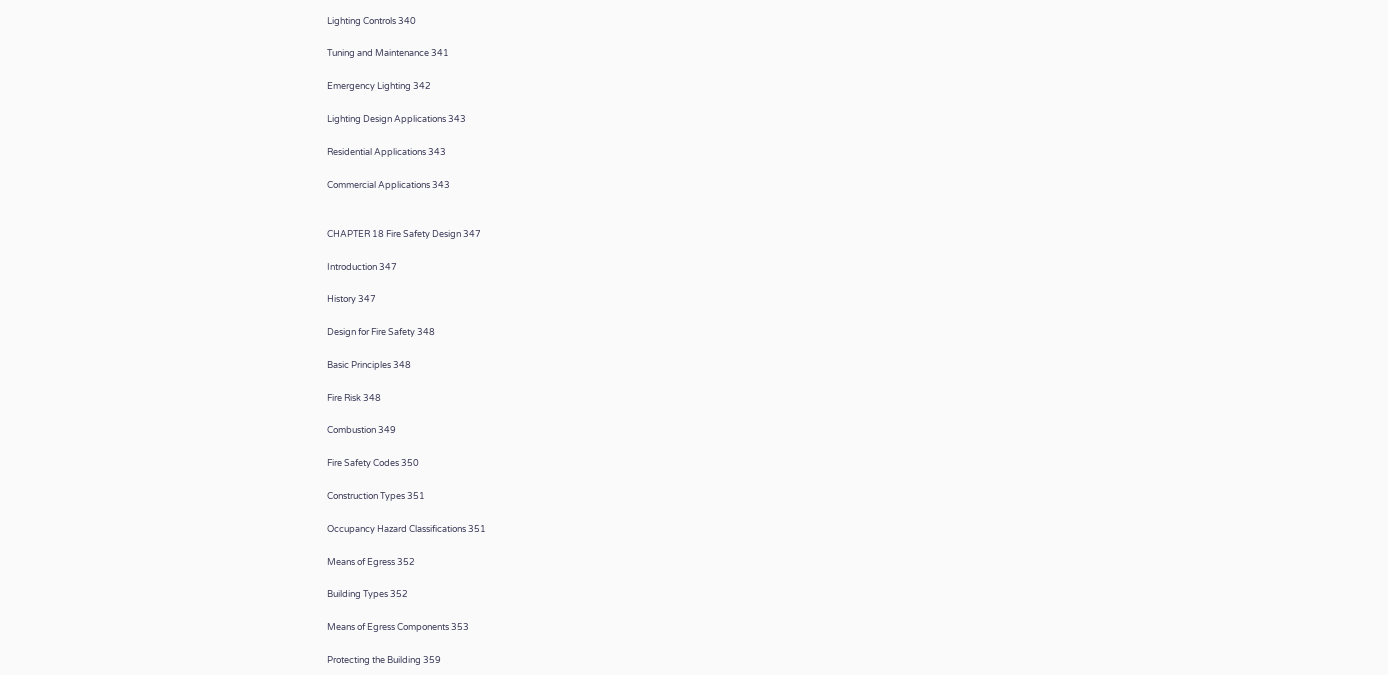Lighting Controls 340

Tuning and Maintenance 341

Emergency Lighting 342

Lighting Design Applications 343

Residential Applications 343

Commercial Applications 343


CHAPTER 18 Fire Safety Design 347

Introduction 347

History 347

Design for Fire Safety 348

Basic Principles 348

Fire Risk 348

Combustion 349

Fire Safety Codes 350

Construction Types 351

Occupancy Hazard Classifications 351

Means of Egress 352

Building Types 352

Means of Egress Components 353

Protecting the Building 359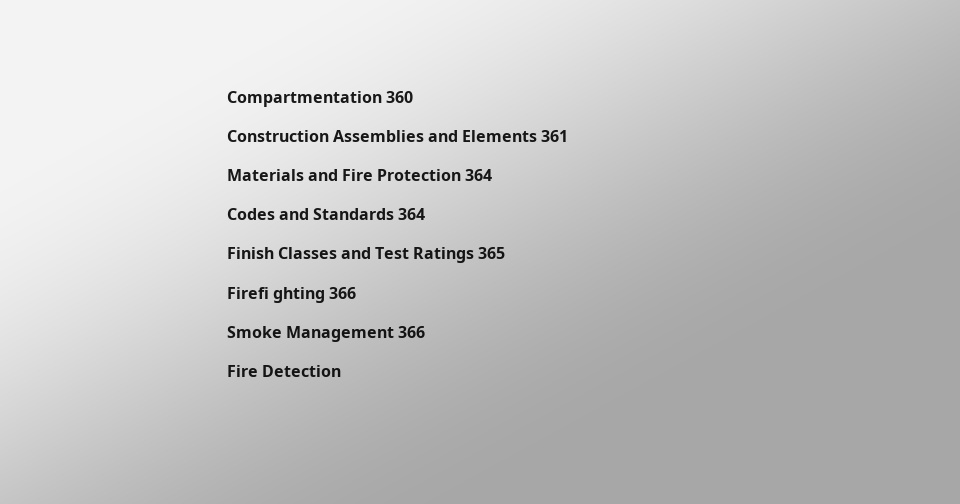Compartmentation 360

Construction Assemblies and Elements 361

Materials and Fire Protection 364

Codes and Standards 364

Finish Classes and Test Ratings 365

Firefi ghting 366

Smoke Management 366

Fire Detection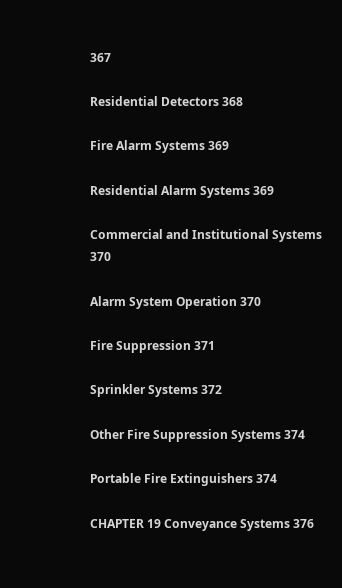367

Residential Detectors 368

Fire Alarm Systems 369

Residential Alarm Systems 369

Commercial and Institutional Systems 370

Alarm System Operation 370

Fire Suppression 371

Sprinkler Systems 372

Other Fire Suppression Systems 374

Portable Fire Extinguishers 374

CHAPTER 19 Conveyance Systems 376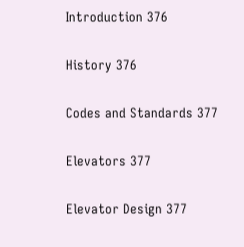Introduction 376

History 376

Codes and Standards 377

Elevators 377

Elevator Design 377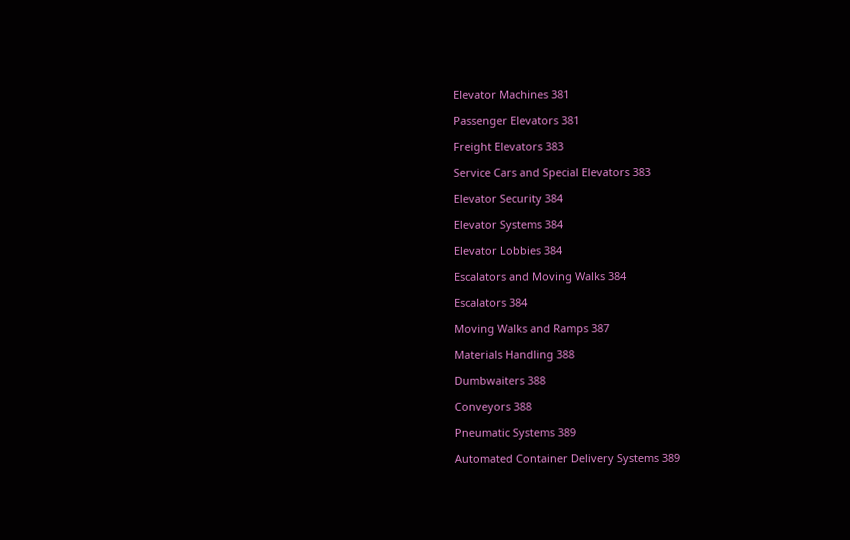Elevator Machines 381

Passenger Elevators 381

Freight Elevators 383

Service Cars and Special Elevators 383

Elevator Security 384

Elevator Systems 384

Elevator Lobbies 384

Escalators and Moving Walks 384

Escalators 384

Moving Walks and Ramps 387

Materials Handling 388

Dumbwaiters 388

Conveyors 388

Pneumatic Systems 389

Automated Container Delivery Systems 389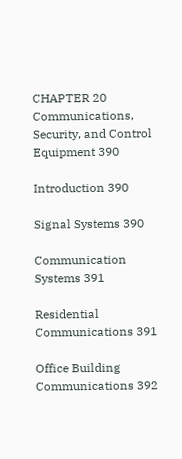CHAPTER 20 Communications, Security, and Control Equipment 390

Introduction 390

Signal Systems 390

Communication Systems 391

Residential Communications 391

Office Building Communications 392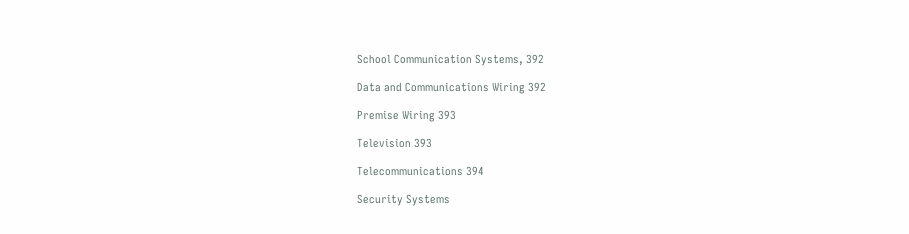School Communication Systems, 392

Data and Communications Wiring 392

Premise Wiring 393

Television 393

Telecommunications 394

Security Systems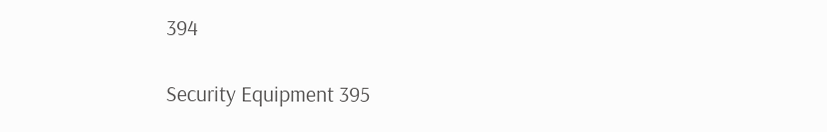394

Security Equipment 395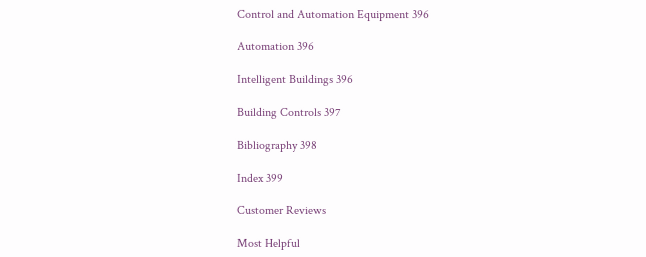Control and Automation Equipment 396

Automation 396

Intelligent Buildings 396

Building Controls 397

Bibliography 398

Index 399

Customer Reviews

Most Helpful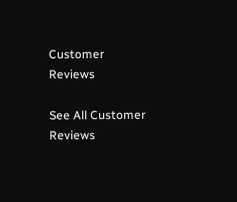Customer Reviews

See All Customer Reviews